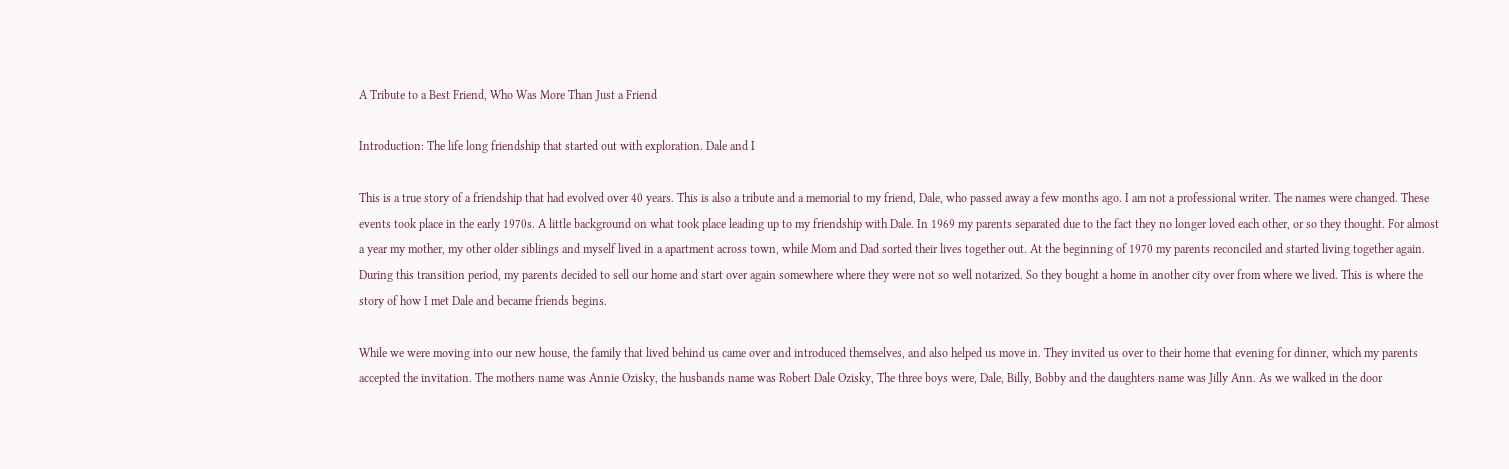A Tribute to a Best Friend, Who Was More Than Just a Friend

Introduction: The life long friendship that started out with exploration. Dale and I

This is a true story of a friendship that had evolved over 40 years. This is also a tribute and a memorial to my friend, Dale, who passed away a few months ago. I am not a professional writer. The names were changed. These events took place in the early 1970s. A little background on what took place leading up to my friendship with Dale. In 1969 my parents separated due to the fact they no longer loved each other, or so they thought. For almost a year my mother, my other older siblings and myself lived in a apartment across town, while Mom and Dad sorted their lives together out. At the beginning of 1970 my parents reconciled and started living together again. During this transition period, my parents decided to sell our home and start over again somewhere where they were not so well notarized. So they bought a home in another city over from where we lived. This is where the story of how I met Dale and became friends begins.

While we were moving into our new house, the family that lived behind us came over and introduced themselves, and also helped us move in. They invited us over to their home that evening for dinner, which my parents accepted the invitation. The mothers name was Annie Ozisky, the husbands name was Robert Dale Ozisky, The three boys were, Dale, Billy, Bobby and the daughters name was Jilly Ann. As we walked in the door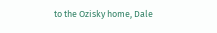to the Ozisky home, Dale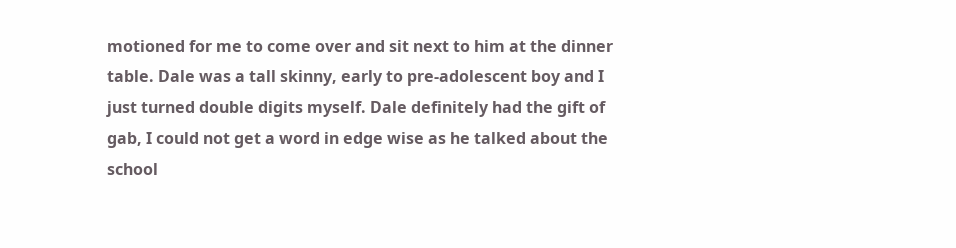motioned for me to come over and sit next to him at the dinner table. Dale was a tall skinny, early to pre-adolescent boy and I just turned double digits myself. Dale definitely had the gift of gab, I could not get a word in edge wise as he talked about the school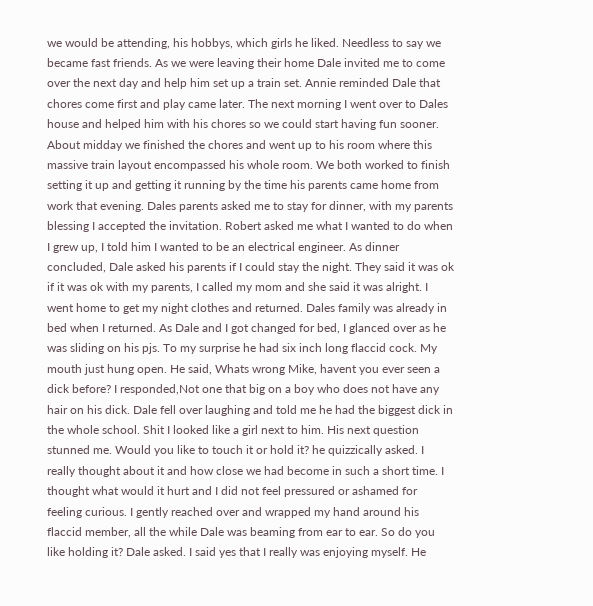we would be attending, his hobbys, which girls he liked. Needless to say we became fast friends. As we were leaving their home Dale invited me to come over the next day and help him set up a train set. Annie reminded Dale that chores come first and play came later. The next morning I went over to Dales house and helped him with his chores so we could start having fun sooner. About midday we finished the chores and went up to his room where this massive train layout encompassed his whole room. We both worked to finish setting it up and getting it running by the time his parents came home from work that evening. Dales parents asked me to stay for dinner, with my parents blessing I accepted the invitation. Robert asked me what I wanted to do when I grew up, I told him I wanted to be an electrical engineer. As dinner concluded, Dale asked his parents if I could stay the night. They said it was ok if it was ok with my parents, I called my mom and she said it was alright. I went home to get my night clothes and returned. Dales family was already in bed when I returned. As Dale and I got changed for bed, I glanced over as he was sliding on his pjs. To my surprise he had six inch long flaccid cock. My mouth just hung open. He said, Whats wrong Mike, havent you ever seen a dick before? I responded,Not one that big on a boy who does not have any hair on his dick. Dale fell over laughing and told me he had the biggest dick in the whole school. Shit I looked like a girl next to him. His next question stunned me. Would you like to touch it or hold it? he quizzically asked. I really thought about it and how close we had become in such a short time. I thought what would it hurt and I did not feel pressured or ashamed for feeling curious. I gently reached over and wrapped my hand around his flaccid member, all the while Dale was beaming from ear to ear. So do you like holding it? Dale asked. I said yes that I really was enjoying myself. He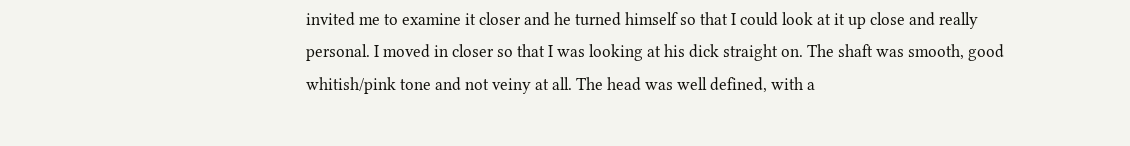invited me to examine it closer and he turned himself so that I could look at it up close and really personal. I moved in closer so that I was looking at his dick straight on. The shaft was smooth, good whitish/pink tone and not veiny at all. The head was well defined, with a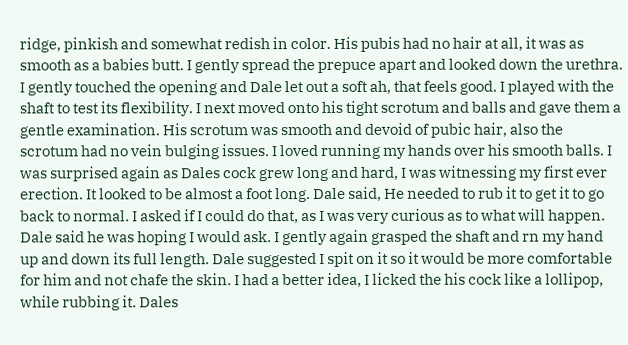ridge, pinkish and somewhat redish in color. His pubis had no hair at all, it was as smooth as a babies butt. I gently spread the prepuce apart and looked down the urethra. I gently touched the opening and Dale let out a soft ah, that feels good. I played with the shaft to test its flexibility. I next moved onto his tight scrotum and balls and gave them a gentle examination. His scrotum was smooth and devoid of pubic hair, also the scrotum had no vein bulging issues. I loved running my hands over his smooth balls. I was surprised again as Dales cock grew long and hard, I was witnessing my first ever erection. It looked to be almost a foot long. Dale said, He needed to rub it to get it to go back to normal. I asked if I could do that, as I was very curious as to what will happen. Dale said he was hoping I would ask. I gently again grasped the shaft and rn my hand up and down its full length. Dale suggested I spit on it so it would be more comfortable for him and not chafe the skin. I had a better idea, I licked the his cock like a lollipop, while rubbing it. Dales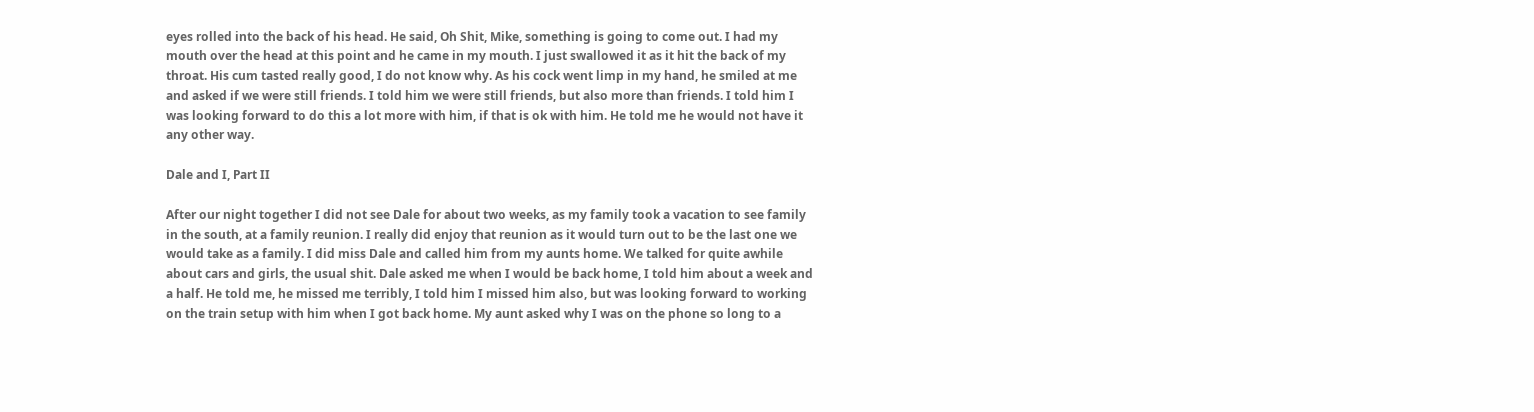eyes rolled into the back of his head. He said, Oh Shit, Mike, something is going to come out. I had my mouth over the head at this point and he came in my mouth. I just swallowed it as it hit the back of my throat. His cum tasted really good, I do not know why. As his cock went limp in my hand, he smiled at me and asked if we were still friends. I told him we were still friends, but also more than friends. I told him I was looking forward to do this a lot more with him, if that is ok with him. He told me he would not have it any other way.

Dale and I, Part II

After our night together I did not see Dale for about two weeks, as my family took a vacation to see family in the south, at a family reunion. I really did enjoy that reunion as it would turn out to be the last one we would take as a family. I did miss Dale and called him from my aunts home. We talked for quite awhile about cars and girls, the usual shit. Dale asked me when I would be back home, I told him about a week and a half. He told me, he missed me terribly, I told him I missed him also, but was looking forward to working on the train setup with him when I got back home. My aunt asked why I was on the phone so long to a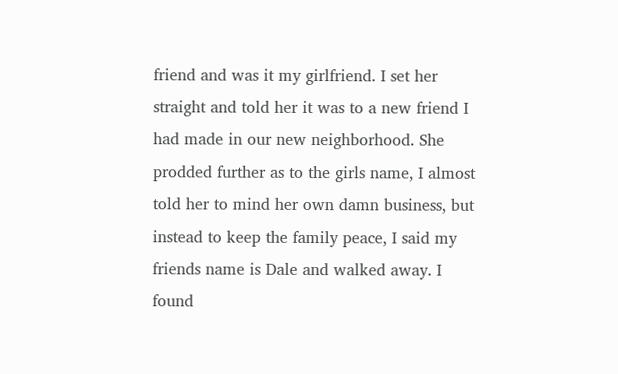friend and was it my girlfriend. I set her straight and told her it was to a new friend I had made in our new neighborhood. She prodded further as to the girls name, I almost told her to mind her own damn business, but instead to keep the family peace, I said my friends name is Dale and walked away. I found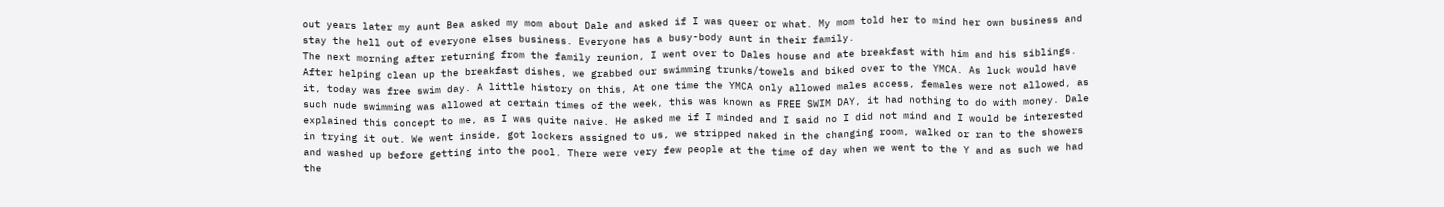out years later my aunt Bea asked my mom about Dale and asked if I was queer or what. My mom told her to mind her own business and stay the hell out of everyone elses business. Everyone has a busy-body aunt in their family.
The next morning after returning from the family reunion, I went over to Dales house and ate breakfast with him and his siblings.
After helping clean up the breakfast dishes, we grabbed our swimming trunks/towels and biked over to the YMCA. As luck would have it, today was free swim day. A little history on this, At one time the YMCA only allowed males access, females were not allowed, as such nude swimming was allowed at certain times of the week, this was known as FREE SWIM DAY, it had nothing to do with money. Dale explained this concept to me, as I was quite naive. He asked me if I minded and I said no I did not mind and I would be interested in trying it out. We went inside, got lockers assigned to us, we stripped naked in the changing room, walked or ran to the showers and washed up before getting into the pool. There were very few people at the time of day when we went to the Y and as such we had the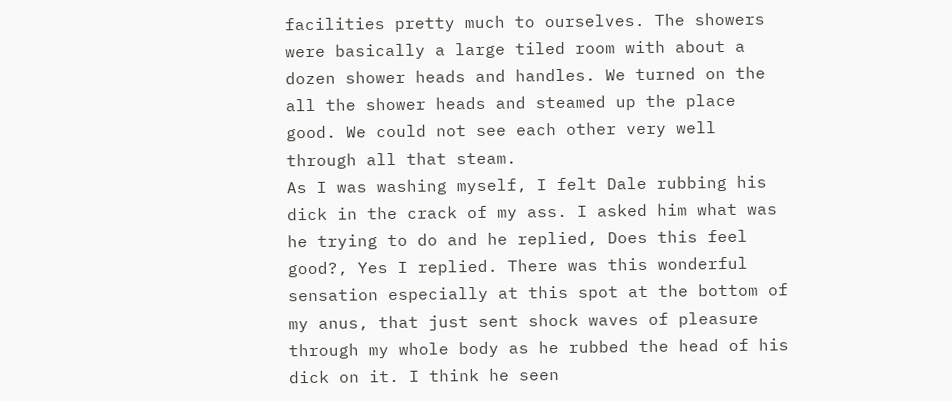facilities pretty much to ourselves. The showers were basically a large tiled room with about a dozen shower heads and handles. We turned on the all the shower heads and steamed up the place good. We could not see each other very well through all that steam.
As I was washing myself, I felt Dale rubbing his dick in the crack of my ass. I asked him what was he trying to do and he replied, Does this feel good?, Yes I replied. There was this wonderful sensation especially at this spot at the bottom of my anus, that just sent shock waves of pleasure through my whole body as he rubbed the head of his dick on it. I think he seen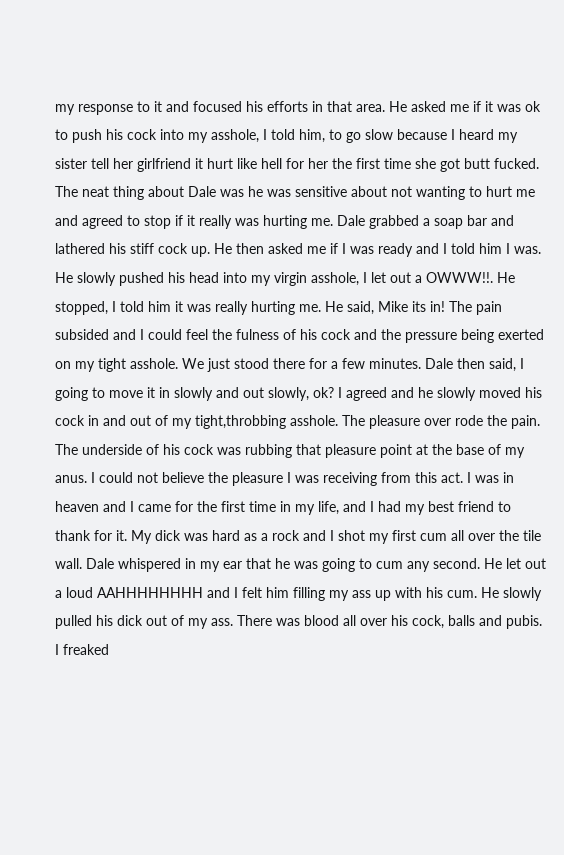my response to it and focused his efforts in that area. He asked me if it was ok to push his cock into my asshole, I told him, to go slow because I heard my sister tell her girlfriend it hurt like hell for her the first time she got butt fucked. The neat thing about Dale was he was sensitive about not wanting to hurt me and agreed to stop if it really was hurting me. Dale grabbed a soap bar and lathered his stiff cock up. He then asked me if I was ready and I told him I was. He slowly pushed his head into my virgin asshole, I let out a OWWW!!. He stopped, I told him it was really hurting me. He said, Mike its in! The pain subsided and I could feel the fulness of his cock and the pressure being exerted on my tight asshole. We just stood there for a few minutes. Dale then said, I going to move it in slowly and out slowly, ok? I agreed and he slowly moved his cock in and out of my tight,throbbing asshole. The pleasure over rode the pain. The underside of his cock was rubbing that pleasure point at the base of my anus. I could not believe the pleasure I was receiving from this act. I was in heaven and I came for the first time in my life, and I had my best friend to thank for it. My dick was hard as a rock and I shot my first cum all over the tile wall. Dale whispered in my ear that he was going to cum any second. He let out a loud AAHHHHHHHH and I felt him filling my ass up with his cum. He slowly pulled his dick out of my ass. There was blood all over his cock, balls and pubis. I freaked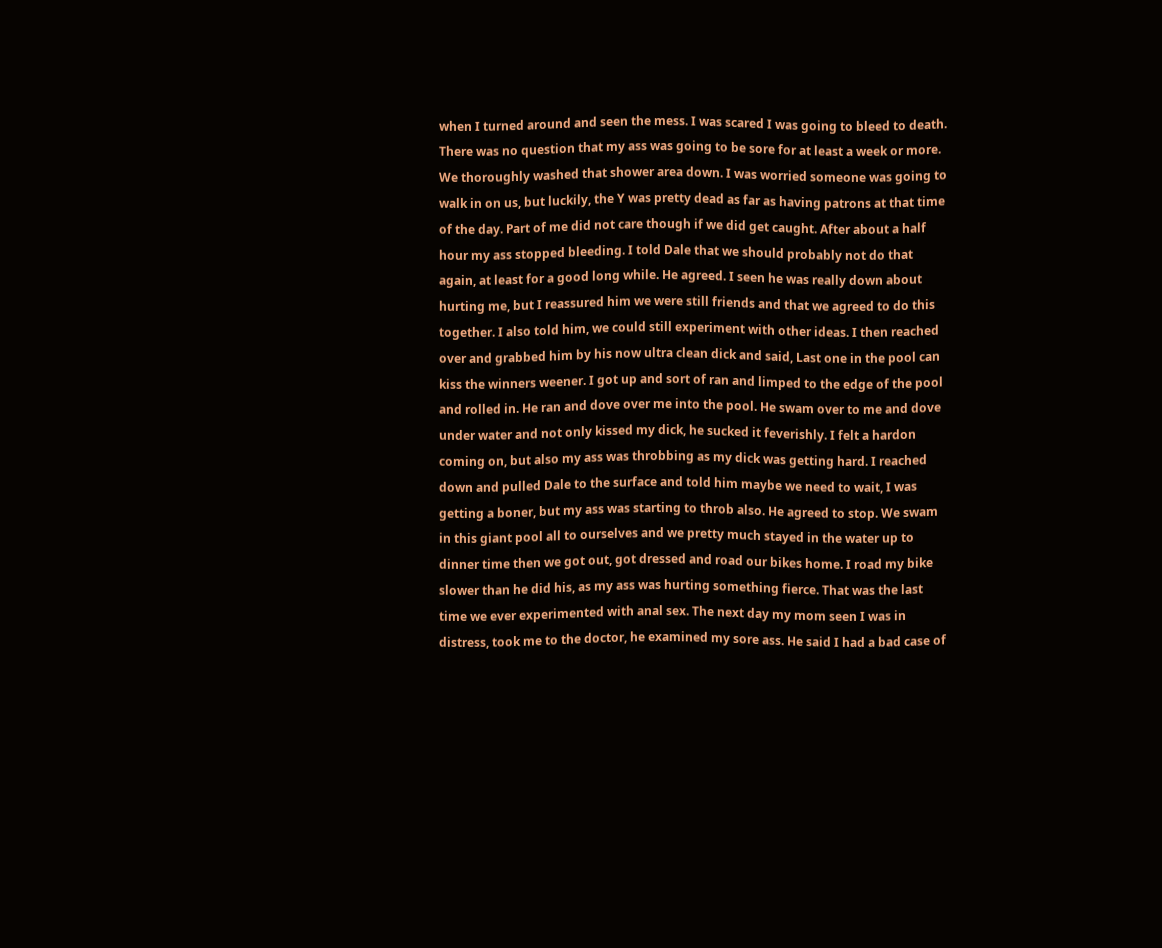when I turned around and seen the mess. I was scared I was going to bleed to death. There was no question that my ass was going to be sore for at least a week or more. We thoroughly washed that shower area down. I was worried someone was going to walk in on us, but luckily, the Y was pretty dead as far as having patrons at that time of the day. Part of me did not care though if we did get caught. After about a half hour my ass stopped bleeding. I told Dale that we should probably not do that again, at least for a good long while. He agreed. I seen he was really down about hurting me, but I reassured him we were still friends and that we agreed to do this together. I also told him, we could still experiment with other ideas. I then reached over and grabbed him by his now ultra clean dick and said, Last one in the pool can kiss the winners weener. I got up and sort of ran and limped to the edge of the pool and rolled in. He ran and dove over me into the pool. He swam over to me and dove under water and not only kissed my dick, he sucked it feverishly. I felt a hardon coming on, but also my ass was throbbing as my dick was getting hard. I reached down and pulled Dale to the surface and told him maybe we need to wait, I was getting a boner, but my ass was starting to throb also. He agreed to stop. We swam in this giant pool all to ourselves and we pretty much stayed in the water up to dinner time then we got out, got dressed and road our bikes home. I road my bike slower than he did his, as my ass was hurting something fierce. That was the last time we ever experimented with anal sex. The next day my mom seen I was in distress, took me to the doctor, he examined my sore ass. He said I had a bad case of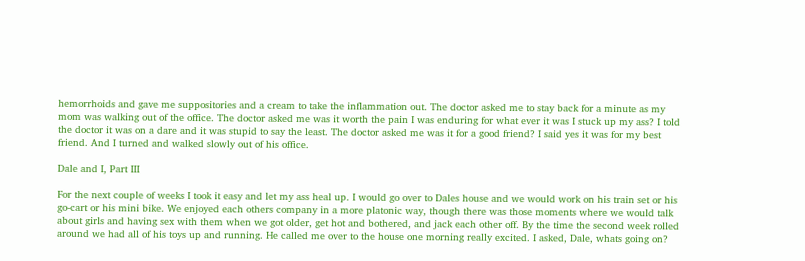hemorrhoids and gave me suppositories and a cream to take the inflammation out. The doctor asked me to stay back for a minute as my mom was walking out of the office. The doctor asked me was it worth the pain I was enduring for what ever it was I stuck up my ass? I told the doctor it was on a dare and it was stupid to say the least. The doctor asked me was it for a good friend? I said yes it was for my best friend. And I turned and walked slowly out of his office.

Dale and I, Part III

For the next couple of weeks I took it easy and let my ass heal up. I would go over to Dales house and we would work on his train set or his go-cart or his mini bike. We enjoyed each others company in a more platonic way, though there was those moments where we would talk about girls and having sex with them when we got older, get hot and bothered, and jack each other off. By the time the second week rolled around we had all of his toys up and running. He called me over to the house one morning really excited. I asked, Dale, whats going on?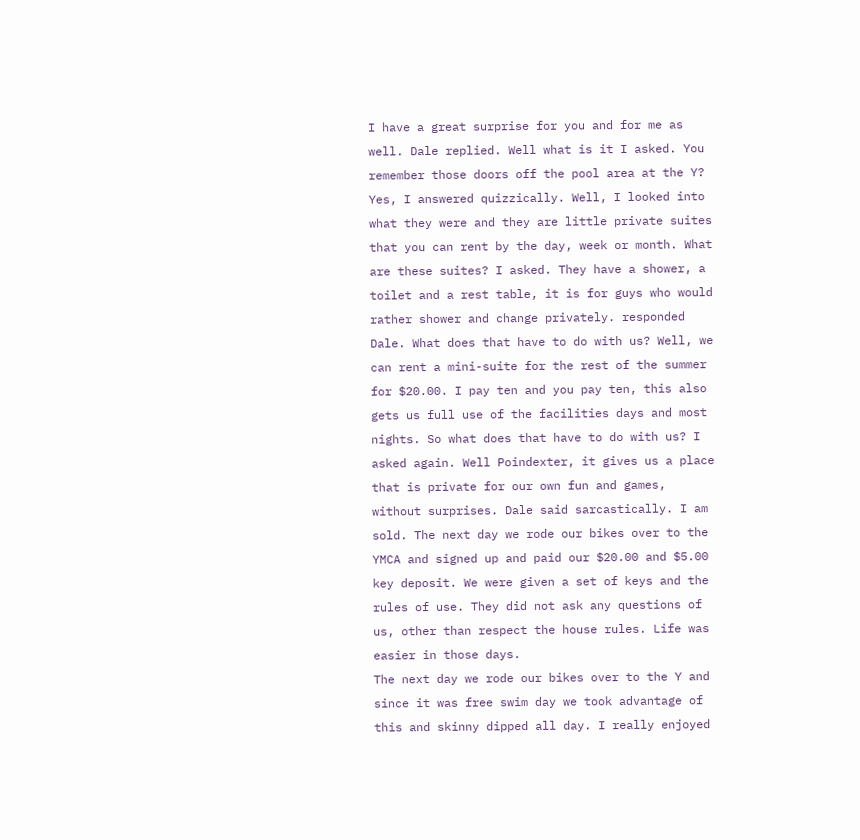I have a great surprise for you and for me as well. Dale replied. Well what is it I asked. You remember those doors off the pool area at the Y? Yes, I answered quizzically. Well, I looked into what they were and they are little private suites that you can rent by the day, week or month. What are these suites? I asked. They have a shower, a toilet and a rest table, it is for guys who would rather shower and change privately. responded Dale. What does that have to do with us? Well, we can rent a mini-suite for the rest of the summer for $20.00. I pay ten and you pay ten, this also gets us full use of the facilities days and most nights. So what does that have to do with us? I asked again. Well Poindexter, it gives us a place that is private for our own fun and games, without surprises. Dale said sarcastically. I am sold. The next day we rode our bikes over to the YMCA and signed up and paid our $20.00 and $5.00 key deposit. We were given a set of keys and the rules of use. They did not ask any questions of us, other than respect the house rules. Life was easier in those days.
The next day we rode our bikes over to the Y and since it was free swim day we took advantage of this and skinny dipped all day. I really enjoyed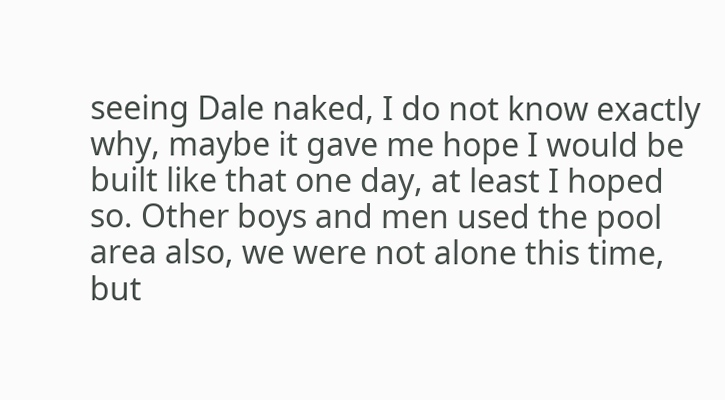seeing Dale naked, I do not know exactly why, maybe it gave me hope I would be built like that one day, at least I hoped so. Other boys and men used the pool area also, we were not alone this time, but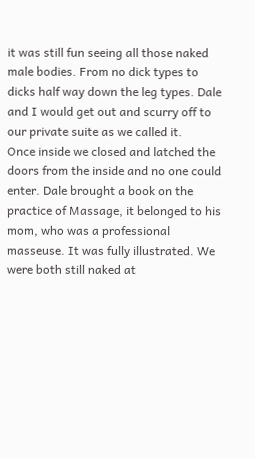it was still fun seeing all those naked male bodies. From no dick types to dicks half way down the leg types. Dale and I would get out and scurry off to our private suite as we called it.
Once inside we closed and latched the doors from the inside and no one could enter. Dale brought a book on the practice of Massage, it belonged to his mom, who was a professional masseuse. It was fully illustrated. We were both still naked at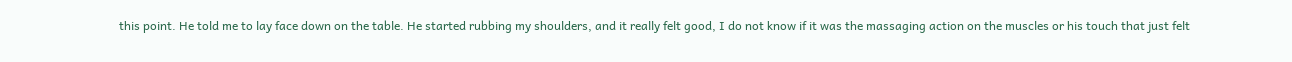this point. He told me to lay face down on the table. He started rubbing my shoulders, and it really felt good, I do not know if it was the massaging action on the muscles or his touch that just felt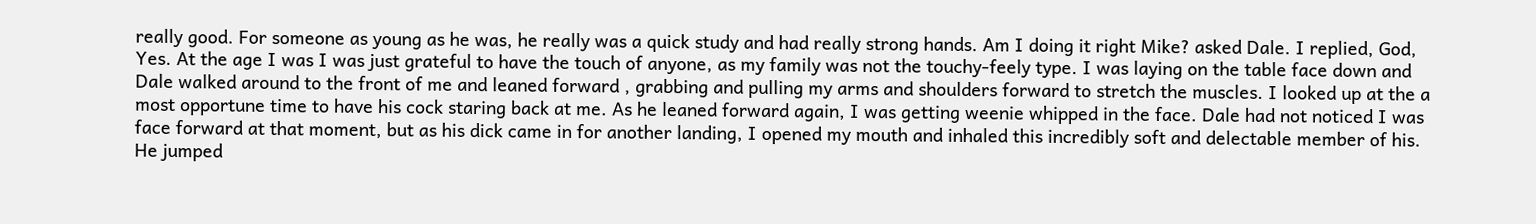really good. For someone as young as he was, he really was a quick study and had really strong hands. Am I doing it right Mike? asked Dale. I replied, God, Yes. At the age I was I was just grateful to have the touch of anyone, as my family was not the touchy-feely type. I was laying on the table face down and Dale walked around to the front of me and leaned forward , grabbing and pulling my arms and shoulders forward to stretch the muscles. I looked up at the a most opportune time to have his cock staring back at me. As he leaned forward again, I was getting weenie whipped in the face. Dale had not noticed I was face forward at that moment, but as his dick came in for another landing, I opened my mouth and inhaled this incredibly soft and delectable member of his. He jumped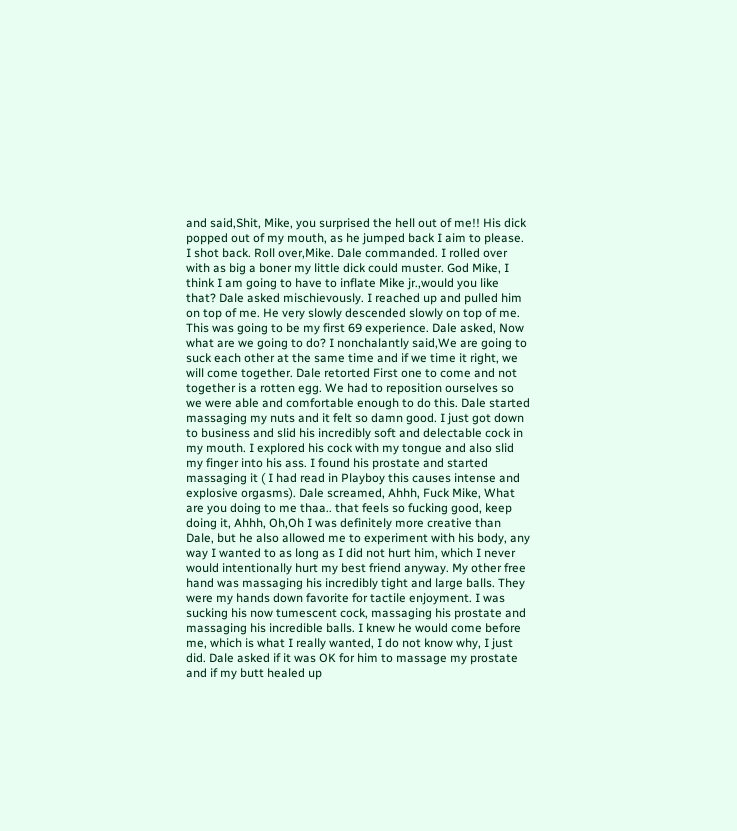and said,Shit, Mike, you surprised the hell out of me!! His dick popped out of my mouth, as he jumped back I aim to please. I shot back. Roll over,Mike. Dale commanded. I rolled over with as big a boner my little dick could muster. God Mike, I think I am going to have to inflate Mike jr.,would you like that? Dale asked mischievously. I reached up and pulled him on top of me. He very slowly descended slowly on top of me. This was going to be my first 69 experience. Dale asked, Now what are we going to do? I nonchalantly said,We are going to suck each other at the same time and if we time it right, we will come together. Dale retorted First one to come and not together is a rotten egg. We had to reposition ourselves so we were able and comfortable enough to do this. Dale started massaging my nuts and it felt so damn good. I just got down to business and slid his incredibly soft and delectable cock in my mouth. I explored his cock with my tongue and also slid my finger into his ass. I found his prostate and started massaging it ( I had read in Playboy this causes intense and explosive orgasms). Dale screamed, Ahhh, Fuck Mike, What are you doing to me thaa.. that feels so fucking good, keep doing it, Ahhh, Oh,Oh I was definitely more creative than Dale, but he also allowed me to experiment with his body, any way I wanted to as long as I did not hurt him, which I never would intentionally hurt my best friend anyway. My other free hand was massaging his incredibly tight and large balls. They were my hands down favorite for tactile enjoyment. I was sucking his now tumescent cock, massaging his prostate and massaging his incredible balls. I knew he would come before me, which is what I really wanted, I do not know why, I just did. Dale asked if it was OK for him to massage my prostate and if my butt healed up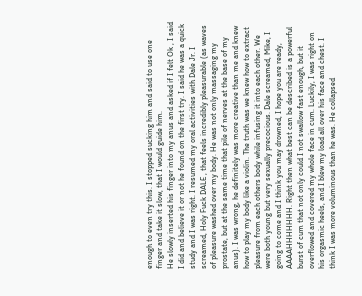enough to even try this. I stopped sucking him and said to use one finger and take it slow, that I would guide him.
He slowly inserted his finger into my anus and asked if I felt Ok , I said I did and believe it or not he found on the first try. I said he was a quick study and I was right. I resumed my oral activities with Dale Jr. I screamed, Holy Fuck DALE , that feels incredibly pleasurable (as waves of pleasure washed over my body. He was not only massaging my prostate, but at the same time that pile of nerves at the base of my anus). I was wrong, he definitely was more creative than me and knew how to play my body like a violin. The truth was we knew how to extract pleasure from each others body while infusing it into each other. We were both young but very sexually precocious. Dale screamed, Mike, I going to come and I think you may drowned, I hope you are ready, AAAAHHHHHHH. Right then what best can be described is a powerful burst of cum that not only could I not swallow fast enough, but it overflowed and covered my whole face in cum. Luckily, I was right on his orgasmic heels, and I blew my load all over his face and chest. I think I was more voluminous than he was. He collapsed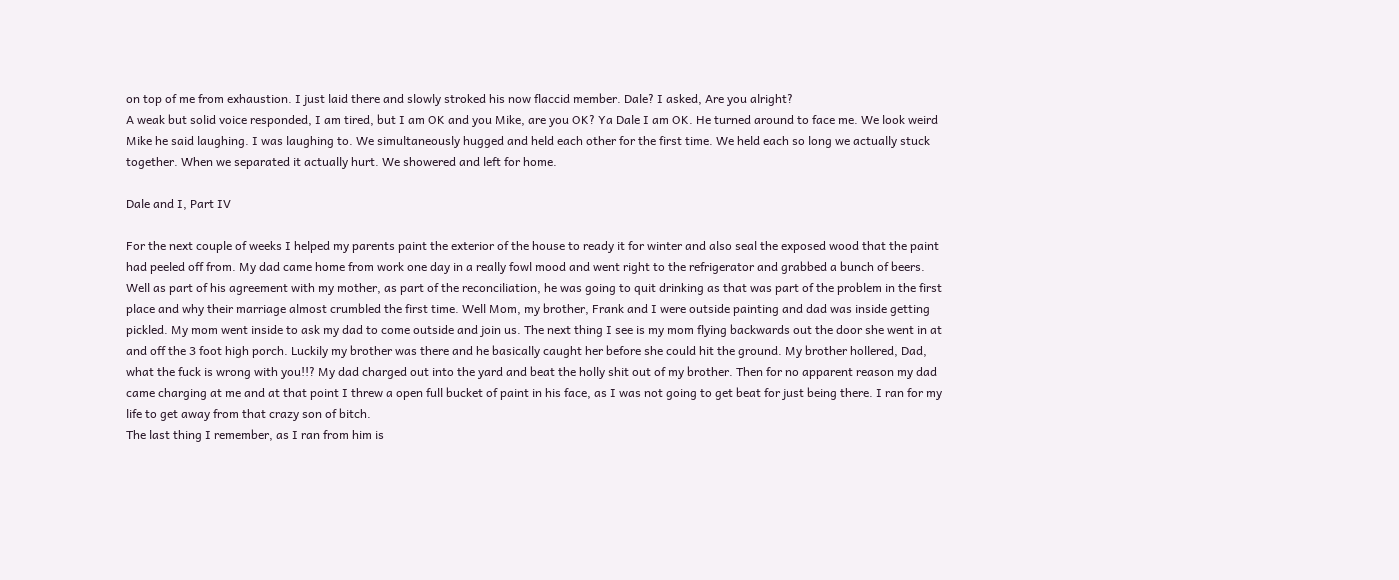on top of me from exhaustion. I just laid there and slowly stroked his now flaccid member. Dale? I asked, Are you alright?
A weak but solid voice responded, I am tired, but I am OK and you Mike, are you OK? Ya Dale I am OK. He turned around to face me. We look weird Mike he said laughing. I was laughing to. We simultaneously hugged and held each other for the first time. We held each so long we actually stuck together. When we separated it actually hurt. We showered and left for home.

Dale and I, Part IV

For the next couple of weeks I helped my parents paint the exterior of the house to ready it for winter and also seal the exposed wood that the paint had peeled off from. My dad came home from work one day in a really fowl mood and went right to the refrigerator and grabbed a bunch of beers. Well as part of his agreement with my mother, as part of the reconciliation, he was going to quit drinking as that was part of the problem in the first place and why their marriage almost crumbled the first time. Well Mom, my brother, Frank and I were outside painting and dad was inside getting pickled. My mom went inside to ask my dad to come outside and join us. The next thing I see is my mom flying backwards out the door she went in at and off the 3 foot high porch. Luckily my brother was there and he basically caught her before she could hit the ground. My brother hollered, Dad, what the fuck is wrong with you!!? My dad charged out into the yard and beat the holly shit out of my brother. Then for no apparent reason my dad came charging at me and at that point I threw a open full bucket of paint in his face, as I was not going to get beat for just being there. I ran for my life to get away from that crazy son of bitch.
The last thing I remember, as I ran from him is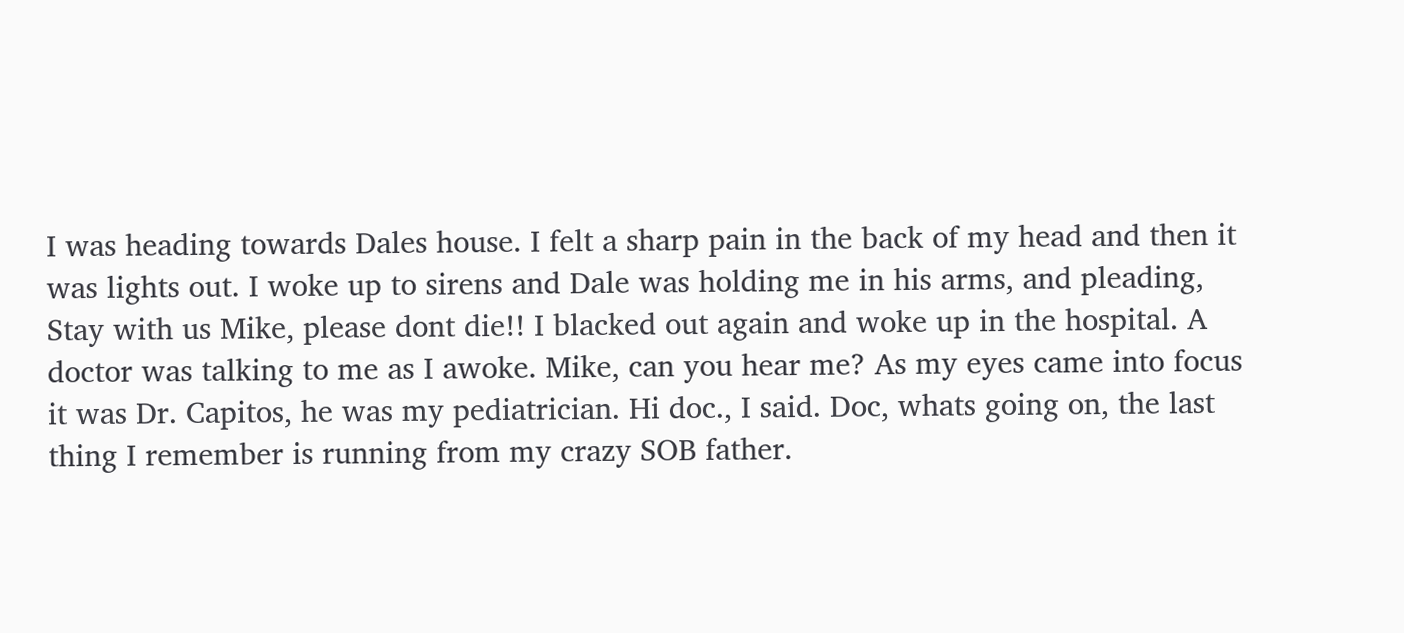I was heading towards Dales house. I felt a sharp pain in the back of my head and then it was lights out. I woke up to sirens and Dale was holding me in his arms, and pleading, Stay with us Mike, please dont die!! I blacked out again and woke up in the hospital. A doctor was talking to me as I awoke. Mike, can you hear me? As my eyes came into focus it was Dr. Capitos, he was my pediatrician. Hi doc., I said. Doc, whats going on, the last thing I remember is running from my crazy SOB father.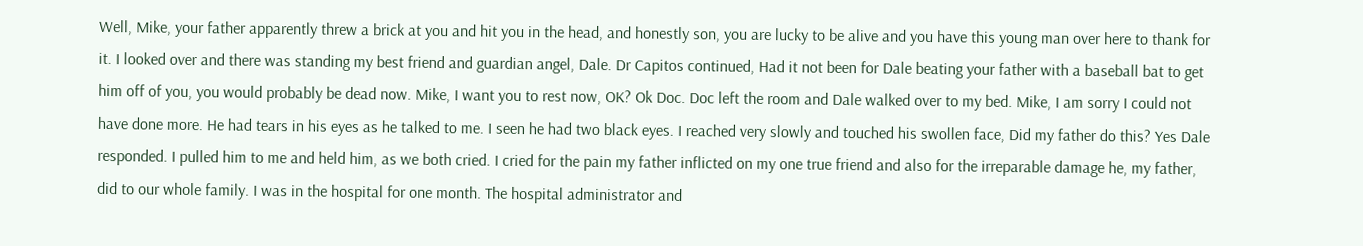Well, Mike, your father apparently threw a brick at you and hit you in the head, and honestly son, you are lucky to be alive and you have this young man over here to thank for it. I looked over and there was standing my best friend and guardian angel, Dale. Dr Capitos continued, Had it not been for Dale beating your father with a baseball bat to get him off of you, you would probably be dead now. Mike, I want you to rest now, OK? Ok Doc. Doc left the room and Dale walked over to my bed. Mike, I am sorry I could not have done more. He had tears in his eyes as he talked to me. I seen he had two black eyes. I reached very slowly and touched his swollen face, Did my father do this? Yes Dale responded. I pulled him to me and held him, as we both cried. I cried for the pain my father inflicted on my one true friend and also for the irreparable damage he, my father, did to our whole family. I was in the hospital for one month. The hospital administrator and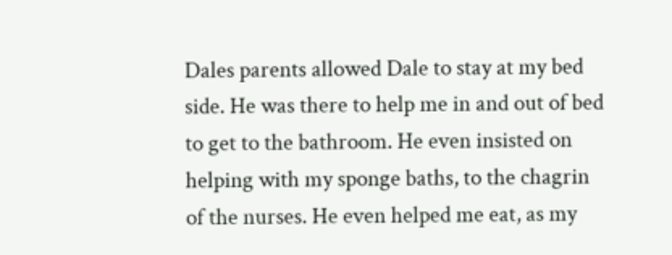Dales parents allowed Dale to stay at my bed side. He was there to help me in and out of bed to get to the bathroom. He even insisted on helping with my sponge baths, to the chagrin of the nurses. He even helped me eat, as my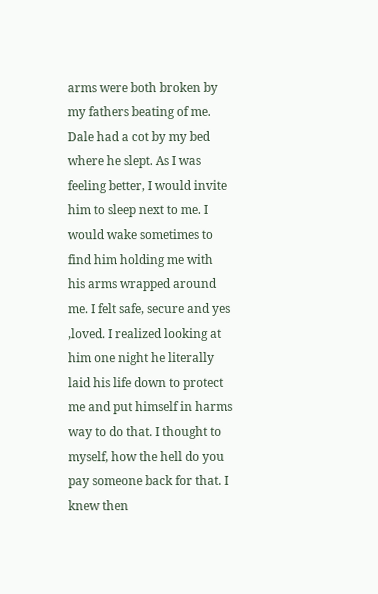arms were both broken by my fathers beating of me. Dale had a cot by my bed where he slept. As I was feeling better, I would invite him to sleep next to me. I would wake sometimes to find him holding me with his arms wrapped around me. I felt safe, secure and yes ,loved. I realized looking at him one night he literally laid his life down to protect me and put himself in harms way to do that. I thought to myself, how the hell do you pay someone back for that. I knew then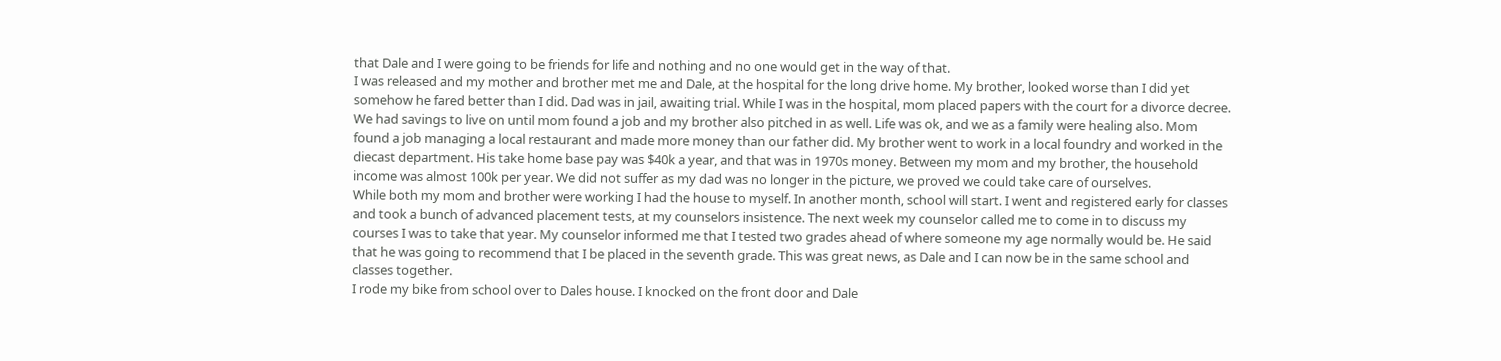that Dale and I were going to be friends for life and nothing and no one would get in the way of that.
I was released and my mother and brother met me and Dale, at the hospital for the long drive home. My brother, looked worse than I did yet somehow he fared better than I did. Dad was in jail, awaiting trial. While I was in the hospital, mom placed papers with the court for a divorce decree. We had savings to live on until mom found a job and my brother also pitched in as well. Life was ok, and we as a family were healing also. Mom found a job managing a local restaurant and made more money than our father did. My brother went to work in a local foundry and worked in the diecast department. His take home base pay was $40k a year, and that was in 1970s money. Between my mom and my brother, the household income was almost 100k per year. We did not suffer as my dad was no longer in the picture, we proved we could take care of ourselves.
While both my mom and brother were working I had the house to myself. In another month, school will start. I went and registered early for classes and took a bunch of advanced placement tests, at my counselors insistence. The next week my counselor called me to come in to discuss my courses I was to take that year. My counselor informed me that I tested two grades ahead of where someone my age normally would be. He said that he was going to recommend that I be placed in the seventh grade. This was great news, as Dale and I can now be in the same school and classes together.
I rode my bike from school over to Dales house. I knocked on the front door and Dale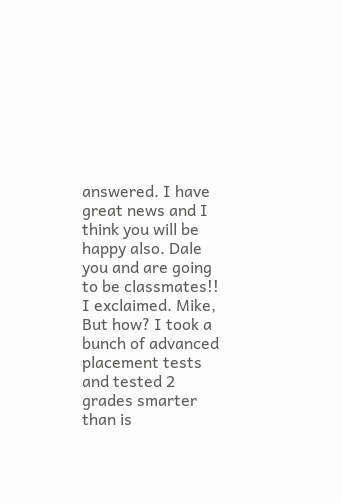answered. I have great news and I think you will be happy also. Dale you and are going to be classmates!! I exclaimed. Mike, But how? I took a bunch of advanced placement tests and tested 2 grades smarter than is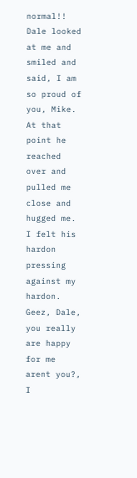normal!! Dale looked at me and smiled and said, I am so proud of you, Mike. At that point he reached over and pulled me close and hugged me. I felt his hardon pressing against my hardon. Geez, Dale, you really are happy for me arent you?, I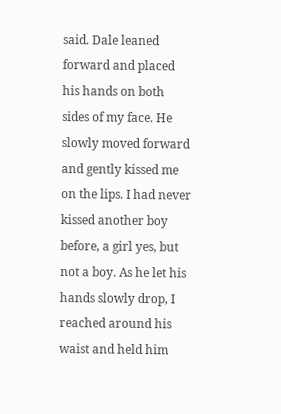said. Dale leaned forward and placed his hands on both sides of my face. He slowly moved forward and gently kissed me on the lips. I had never kissed another boy before, a girl yes, but not a boy. As he let his hands slowly drop, I reached around his waist and held him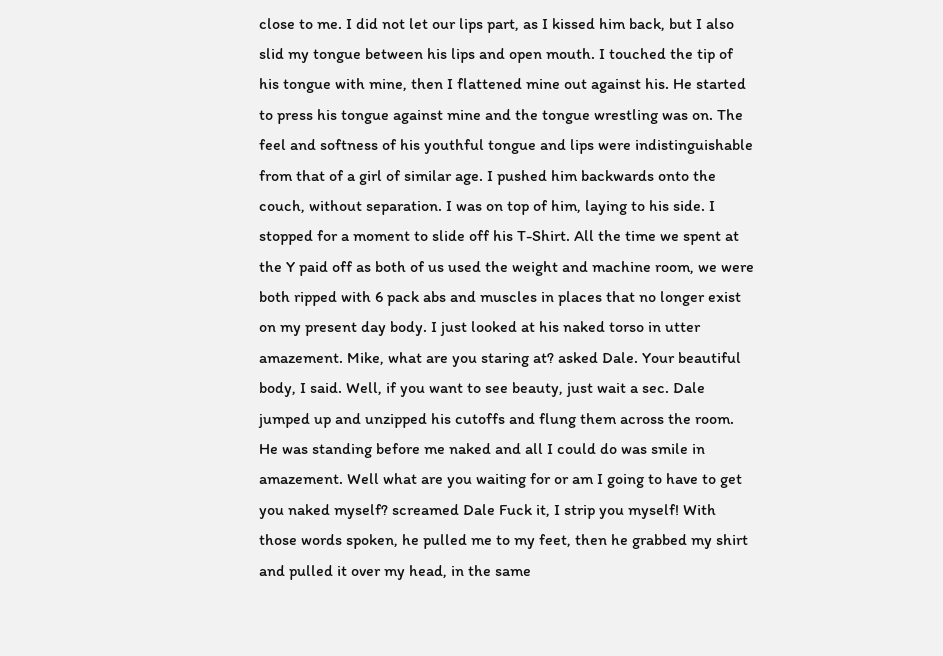close to me. I did not let our lips part, as I kissed him back, but I also slid my tongue between his lips and open mouth. I touched the tip of his tongue with mine, then I flattened mine out against his. He started to press his tongue against mine and the tongue wrestling was on. The feel and softness of his youthful tongue and lips were indistinguishable from that of a girl of similar age. I pushed him backwards onto the couch, without separation. I was on top of him, laying to his side. I stopped for a moment to slide off his T-Shirt. All the time we spent at the Y paid off as both of us used the weight and machine room, we were both ripped with 6 pack abs and muscles in places that no longer exist on my present day body. I just looked at his naked torso in utter amazement. Mike, what are you staring at? asked Dale. Your beautiful body, I said. Well, if you want to see beauty, just wait a sec. Dale jumped up and unzipped his cutoffs and flung them across the room. He was standing before me naked and all I could do was smile in amazement. Well what are you waiting for or am I going to have to get you naked myself? screamed Dale Fuck it, I strip you myself! With those words spoken, he pulled me to my feet, then he grabbed my shirt and pulled it over my head, in the same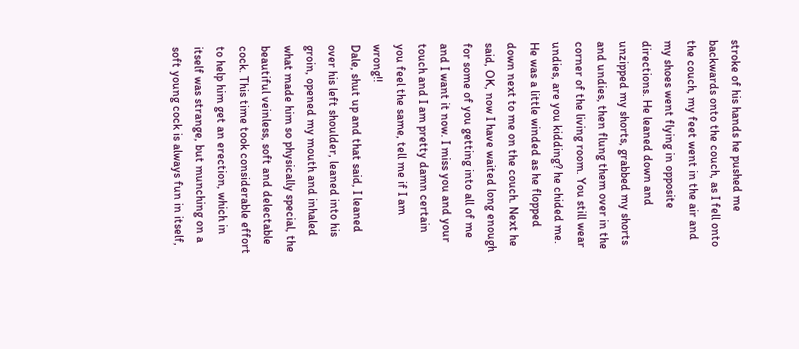stroke of his hands he pushed me backwards onto the couch, as I fell onto the couch, my feet went in the air and my shoes went flying in opposite directions. He leaned down and unzipped my shorts, grabbed my shorts and undies, then flung them over in the corner of the living room. You still wear undies, are you kidding? he chided me. He was a little winded as he flopped down next to me on the couch. Next he said, OK, now I have waited long enough for some of you getting into all of me and I want it now. I miss you and your touch and I am pretty damn certain you feel the same, tell me if I am wrong!!
Dale, shut up and that said, I leaned over his left shoulder, leaned into his groin, opened my mouth and inhaled what made him so physically special, the beautiful veinless, soft and delectable cock. This time took considerable effort to help him get an erection, which in itself was strange, but munching on a soft young cock is always fun in itself,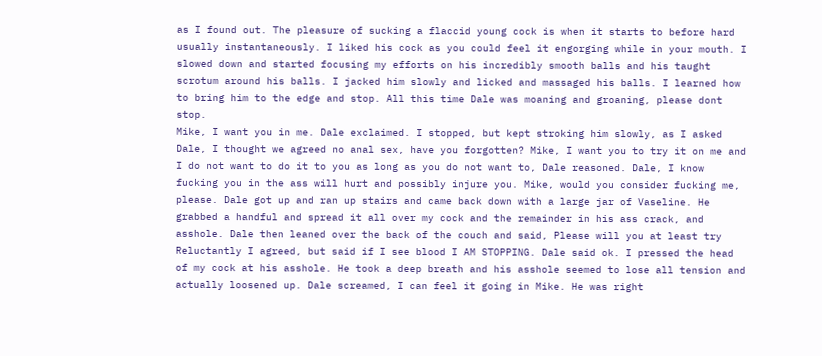as I found out. The pleasure of sucking a flaccid young cock is when it starts to before hard usually instantaneously. I liked his cock as you could feel it engorging while in your mouth. I slowed down and started focusing my efforts on his incredibly smooth balls and his taught scrotum around his balls. I jacked him slowly and licked and massaged his balls. I learned how to bring him to the edge and stop. All this time Dale was moaning and groaning, please dont stop.
Mike, I want you in me. Dale exclaimed. I stopped, but kept stroking him slowly, as I asked Dale, I thought we agreed no anal sex, have you forgotten? Mike, I want you to try it on me and I do not want to do it to you as long as you do not want to, Dale reasoned. Dale, I know fucking you in the ass will hurt and possibly injure you. Mike, would you consider fucking me, please. Dale got up and ran up stairs and came back down with a large jar of Vaseline. He grabbed a handful and spread it all over my cock and the remainder in his ass crack, and asshole. Dale then leaned over the back of the couch and said, Please will you at least try Reluctantly I agreed, but said if I see blood I AM STOPPING. Dale said ok. I pressed the head of my cock at his asshole. He took a deep breath and his asshole seemed to lose all tension and actually loosened up. Dale screamed, I can feel it going in Mike. He was right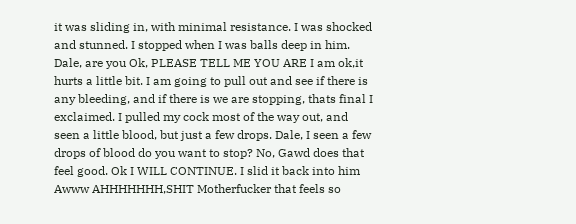it was sliding in, with minimal resistance. I was shocked and stunned. I stopped when I was balls deep in him. Dale, are you Ok, PLEASE TELL ME YOU ARE I am ok,it hurts a little bit. I am going to pull out and see if there is any bleeding, and if there is we are stopping, thats final I exclaimed. I pulled my cock most of the way out, and seen a little blood, but just a few drops. Dale, I seen a few drops of blood do you want to stop? No, Gawd does that feel good. Ok I WILL CONTINUE. I slid it back into him Awww AHHHHHHH,SHIT Motherfucker that feels so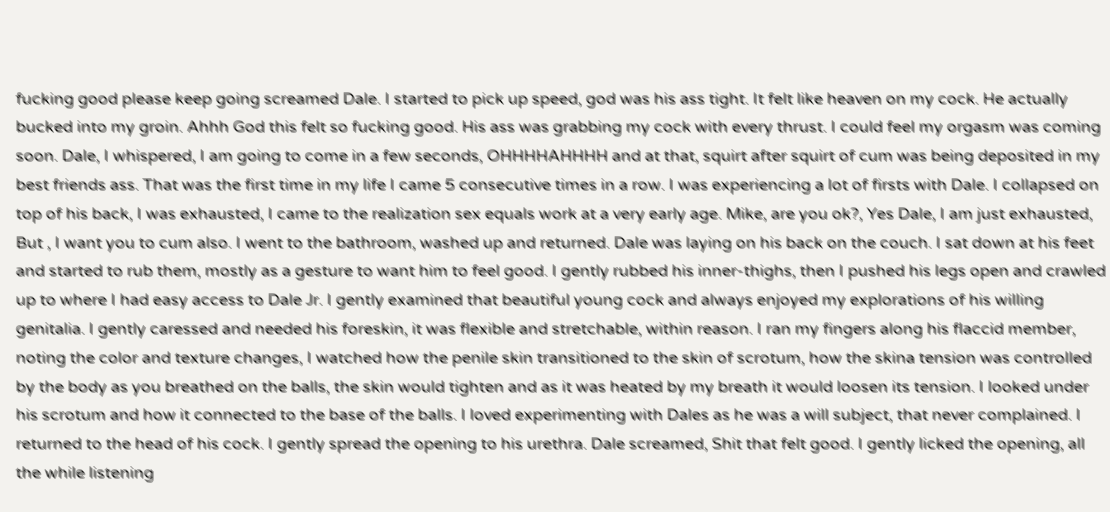fucking good please keep going screamed Dale. I started to pick up speed, god was his ass tight. It felt like heaven on my cock. He actually bucked into my groin. Ahhh God this felt so fucking good. His ass was grabbing my cock with every thrust. I could feel my orgasm was coming soon. Dale, I whispered, I am going to come in a few seconds, OHHHHAHHHH and at that, squirt after squirt of cum was being deposited in my best friends ass. That was the first time in my life I came 5 consecutive times in a row. I was experiencing a lot of firsts with Dale. I collapsed on top of his back, I was exhausted, I came to the realization sex equals work at a very early age. Mike, are you ok?, Yes Dale, I am just exhausted, But , I want you to cum also. I went to the bathroom, washed up and returned. Dale was laying on his back on the couch. I sat down at his feet and started to rub them, mostly as a gesture to want him to feel good. I gently rubbed his inner-thighs, then I pushed his legs open and crawled up to where I had easy access to Dale Jr. I gently examined that beautiful young cock and always enjoyed my explorations of his willing genitalia. I gently caressed and needed his foreskin, it was flexible and stretchable, within reason. I ran my fingers along his flaccid member, noting the color and texture changes, I watched how the penile skin transitioned to the skin of scrotum, how the skina tension was controlled by the body as you breathed on the balls, the skin would tighten and as it was heated by my breath it would loosen its tension. I looked under his scrotum and how it connected to the base of the balls. I loved experimenting with Dales as he was a will subject, that never complained. I returned to the head of his cock. I gently spread the opening to his urethra. Dale screamed, Shit that felt good. I gently licked the opening, all the while listening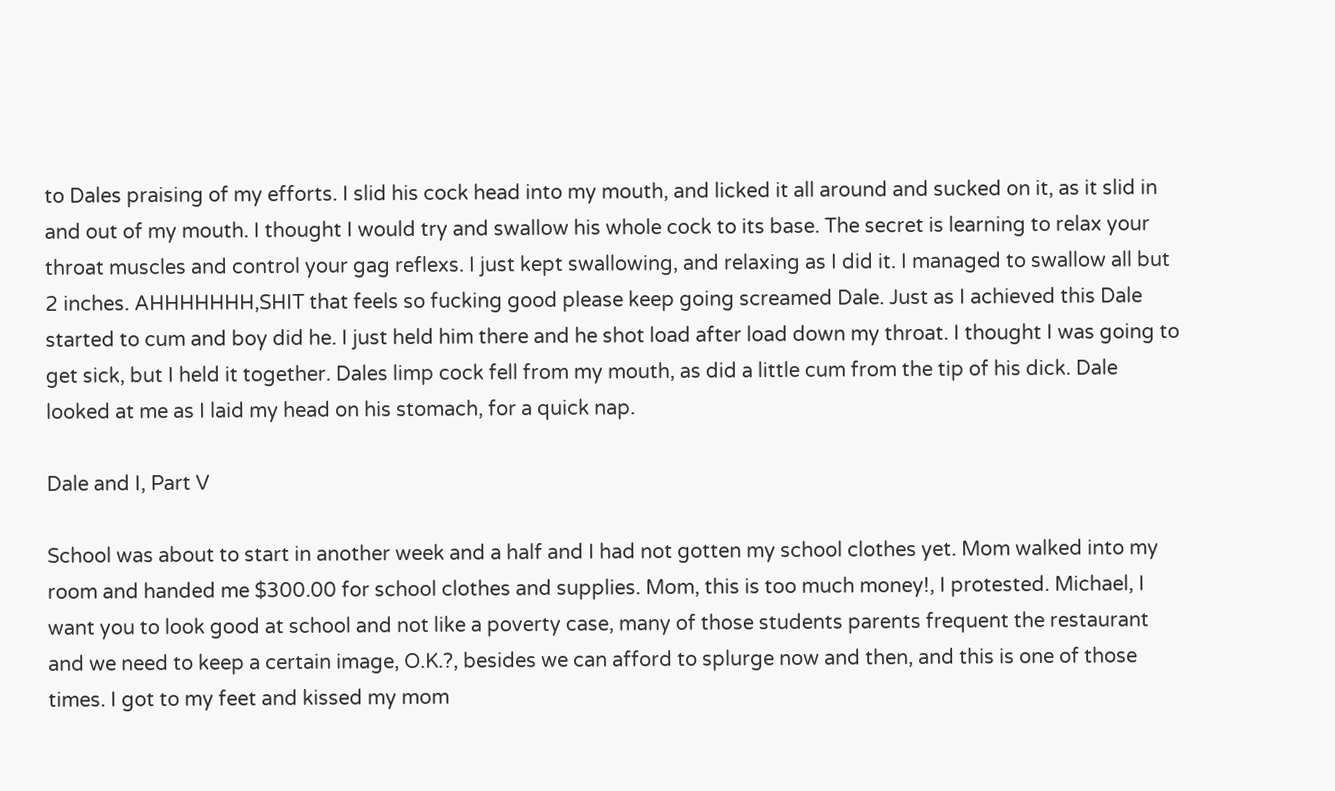to Dales praising of my efforts. I slid his cock head into my mouth, and licked it all around and sucked on it, as it slid in and out of my mouth. I thought I would try and swallow his whole cock to its base. The secret is learning to relax your throat muscles and control your gag reflexs. I just kept swallowing, and relaxing as I did it. I managed to swallow all but 2 inches. AHHHHHHH,SHIT that feels so fucking good please keep going screamed Dale. Just as I achieved this Dale started to cum and boy did he. I just held him there and he shot load after load down my throat. I thought I was going to get sick, but I held it together. Dales limp cock fell from my mouth, as did a little cum from the tip of his dick. Dale looked at me as I laid my head on his stomach, for a quick nap.

Dale and I, Part V

School was about to start in another week and a half and I had not gotten my school clothes yet. Mom walked into my room and handed me $300.00 for school clothes and supplies. Mom, this is too much money!, I protested. Michael, I want you to look good at school and not like a poverty case, many of those students parents frequent the restaurant and we need to keep a certain image, O.K.?, besides we can afford to splurge now and then, and this is one of those times. I got to my feet and kissed my mom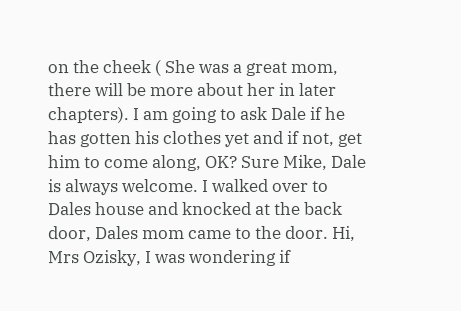on the cheek ( She was a great mom, there will be more about her in later chapters). I am going to ask Dale if he has gotten his clothes yet and if not, get him to come along, OK? Sure Mike, Dale is always welcome. I walked over to Dales house and knocked at the back door, Dales mom came to the door. Hi, Mrs Ozisky, I was wondering if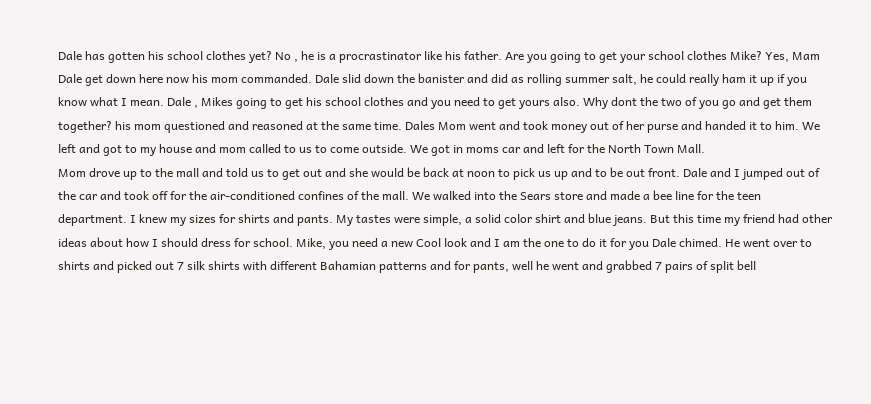Dale has gotten his school clothes yet? No , he is a procrastinator like his father. Are you going to get your school clothes Mike? Yes, Mam Dale get down here now his mom commanded. Dale slid down the banister and did as rolling summer salt, he could really ham it up if you know what I mean. Dale , Mikes going to get his school clothes and you need to get yours also. Why dont the two of you go and get them together? his mom questioned and reasoned at the same time. Dales Mom went and took money out of her purse and handed it to him. We left and got to my house and mom called to us to come outside. We got in moms car and left for the North Town Mall.
Mom drove up to the mall and told us to get out and she would be back at noon to pick us up and to be out front. Dale and I jumped out of the car and took off for the air-conditioned confines of the mall. We walked into the Sears store and made a bee line for the teen department. I knew my sizes for shirts and pants. My tastes were simple, a solid color shirt and blue jeans. But this time my friend had other ideas about how I should dress for school. Mike, you need a new Cool look and I am the one to do it for you Dale chimed. He went over to shirts and picked out 7 silk shirts with different Bahamian patterns and for pants, well he went and grabbed 7 pairs of split bell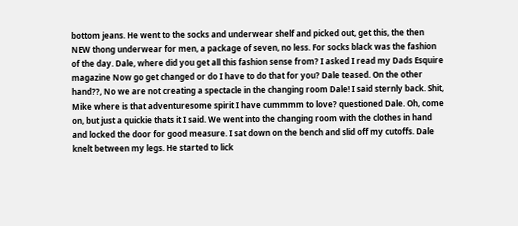bottom jeans. He went to the socks and underwear shelf and picked out, get this, the then NEW thong underwear for men, a package of seven, no less. For socks black was the fashion of the day. Dale, where did you get all this fashion sense from? I asked I read my Dads Esquire magazine Now go get changed or do I have to do that for you? Dale teased. On the other hand??, No we are not creating a spectacle in the changing room Dale! I said sternly back. Shit, Mike where is that adventuresome spirit I have cummmm to love? questioned Dale. Oh, come on, but just a quickie thats it I said. We went into the changing room with the clothes in hand and locked the door for good measure. I sat down on the bench and slid off my cutoffs. Dale knelt between my legs. He started to lick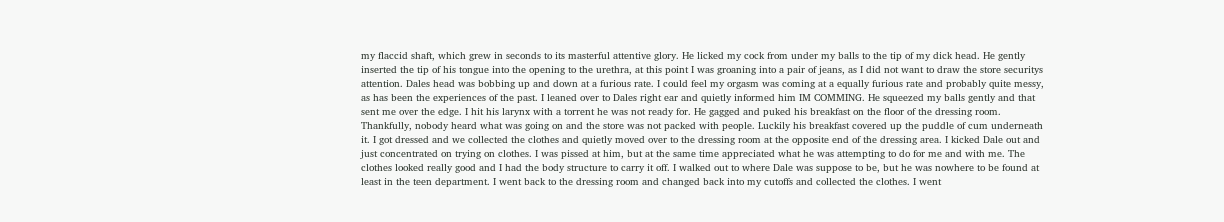my flaccid shaft, which grew in seconds to its masterful attentive glory. He licked my cock from under my balls to the tip of my dick head. He gently inserted the tip of his tongue into the opening to the urethra, at this point I was groaning into a pair of jeans, as I did not want to draw the store securitys attention. Dales head was bobbing up and down at a furious rate. I could feel my orgasm was coming at a equally furious rate and probably quite messy, as has been the experiences of the past. I leaned over to Dales right ear and quietly informed him IM COMMING. He squeezed my balls gently and that sent me over the edge. I hit his larynx with a torrent he was not ready for. He gagged and puked his breakfast on the floor of the dressing room. Thankfully, nobody heard what was going on and the store was not packed with people. Luckily his breakfast covered up the puddle of cum underneath it. I got dressed and we collected the clothes and quietly moved over to the dressing room at the opposite end of the dressing area. I kicked Dale out and just concentrated on trying on clothes. I was pissed at him, but at the same time appreciated what he was attempting to do for me and with me. The clothes looked really good and I had the body structure to carry it off. I walked out to where Dale was suppose to be, but he was nowhere to be found at least in the teen department. I went back to the dressing room and changed back into my cutoffs and collected the clothes. I went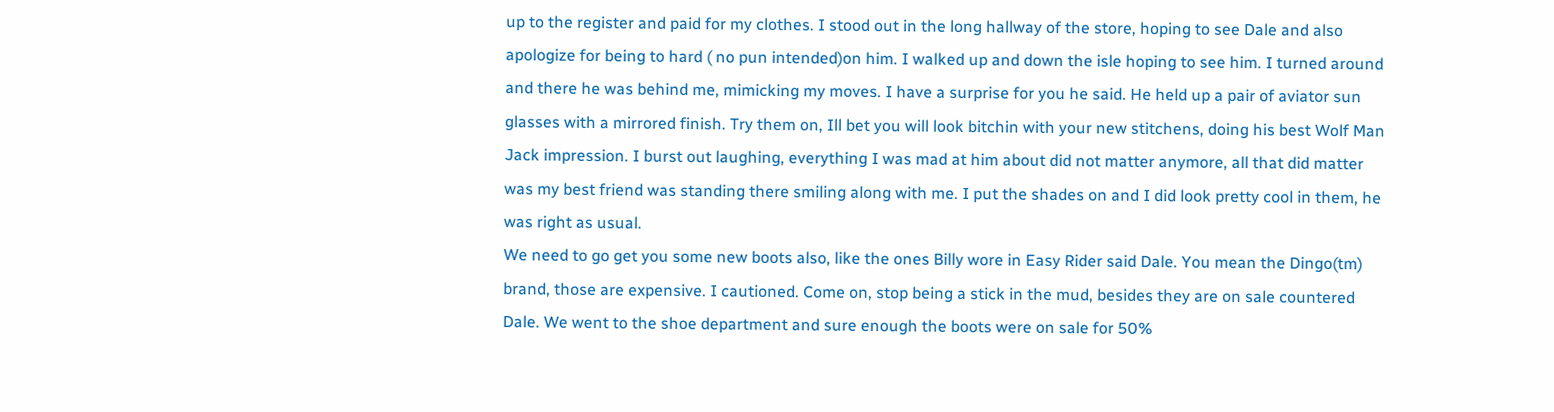up to the register and paid for my clothes. I stood out in the long hallway of the store, hoping to see Dale and also apologize for being to hard ( no pun intended)on him. I walked up and down the isle hoping to see him. I turned around and there he was behind me, mimicking my moves. I have a surprise for you he said. He held up a pair of aviator sun glasses with a mirrored finish. Try them on, Ill bet you will look bitchin with your new stitchens, doing his best Wolf Man Jack impression. I burst out laughing, everything I was mad at him about did not matter anymore, all that did matter was my best friend was standing there smiling along with me. I put the shades on and I did look pretty cool in them, he was right as usual.
We need to go get you some new boots also, like the ones Billy wore in Easy Rider said Dale. You mean the Dingo(tm) brand, those are expensive. I cautioned. Come on, stop being a stick in the mud, besides they are on sale countered Dale. We went to the shoe department and sure enough the boots were on sale for 50%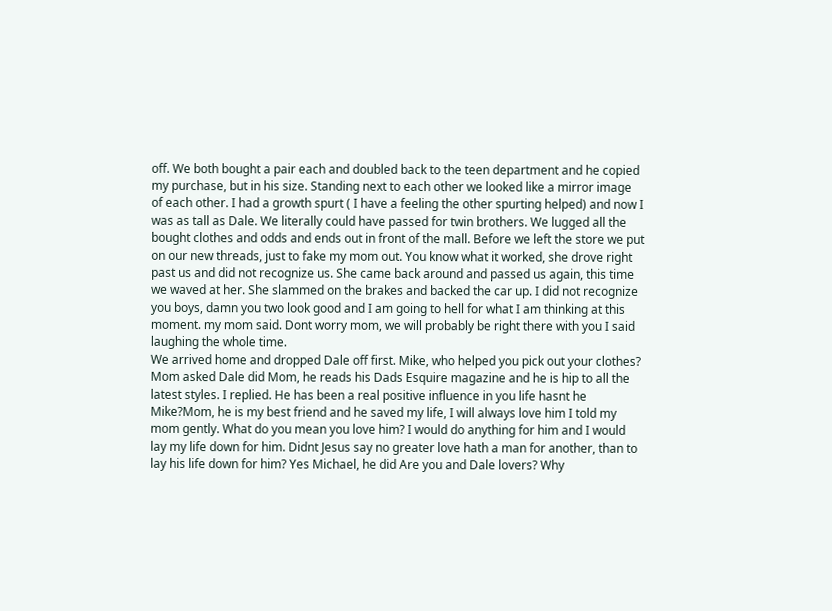off. We both bought a pair each and doubled back to the teen department and he copied my purchase, but in his size. Standing next to each other we looked like a mirror image of each other. I had a growth spurt ( I have a feeling the other spurting helped) and now I was as tall as Dale. We literally could have passed for twin brothers. We lugged all the bought clothes and odds and ends out in front of the mall. Before we left the store we put on our new threads, just to fake my mom out. You know what it worked, she drove right past us and did not recognize us. She came back around and passed us again, this time we waved at her. She slammed on the brakes and backed the car up. I did not recognize you boys, damn you two look good and I am going to hell for what I am thinking at this moment. my mom said. Dont worry mom, we will probably be right there with you I said laughing the whole time.
We arrived home and dropped Dale off first. Mike, who helped you pick out your clothes? Mom asked Dale did Mom, he reads his Dads Esquire magazine and he is hip to all the latest styles. I replied. He has been a real positive influence in you life hasnt he Mike?Mom, he is my best friend and he saved my life, I will always love him I told my mom gently. What do you mean you love him? I would do anything for him and I would lay my life down for him. Didnt Jesus say no greater love hath a man for another, than to lay his life down for him? Yes Michael, he did Are you and Dale lovers? Why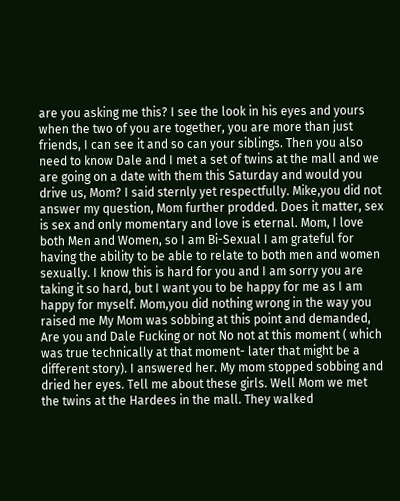are you asking me this? I see the look in his eyes and yours when the two of you are together, you are more than just friends, I can see it and so can your siblings. Then you also need to know Dale and I met a set of twins at the mall and we are going on a date with them this Saturday and would you drive us, Mom? I said sternly yet respectfully. Mike,you did not answer my question, Mom further prodded. Does it matter, sex is sex and only momentary and love is eternal. Mom, I love both Men and Women, so I am Bi-Sexual I am grateful for having the ability to be able to relate to both men and women sexually. I know this is hard for you and I am sorry you are taking it so hard, but I want you to be happy for me as I am happy for myself. Mom,you did nothing wrong in the way you raised me My Mom was sobbing at this point and demanded, Are you and Dale Fucking or not No not at this moment ( which was true technically at that moment- later that might be a different story). I answered her. My mom stopped sobbing and dried her eyes. Tell me about these girls. Well Mom we met the twins at the Hardees in the mall. They walked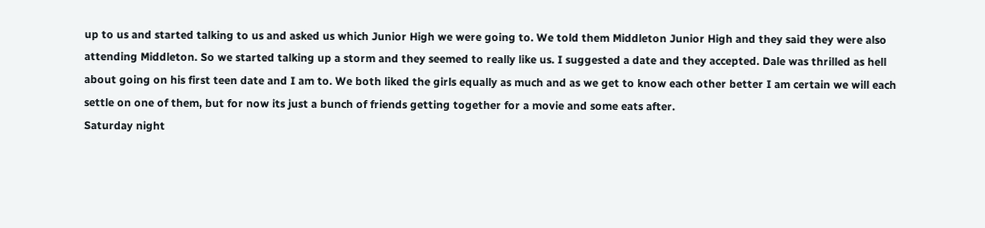up to us and started talking to us and asked us which Junior High we were going to. We told them Middleton Junior High and they said they were also attending Middleton. So we started talking up a storm and they seemed to really like us. I suggested a date and they accepted. Dale was thrilled as hell about going on his first teen date and I am to. We both liked the girls equally as much and as we get to know each other better I am certain we will each settle on one of them, but for now its just a bunch of friends getting together for a movie and some eats after.
Saturday night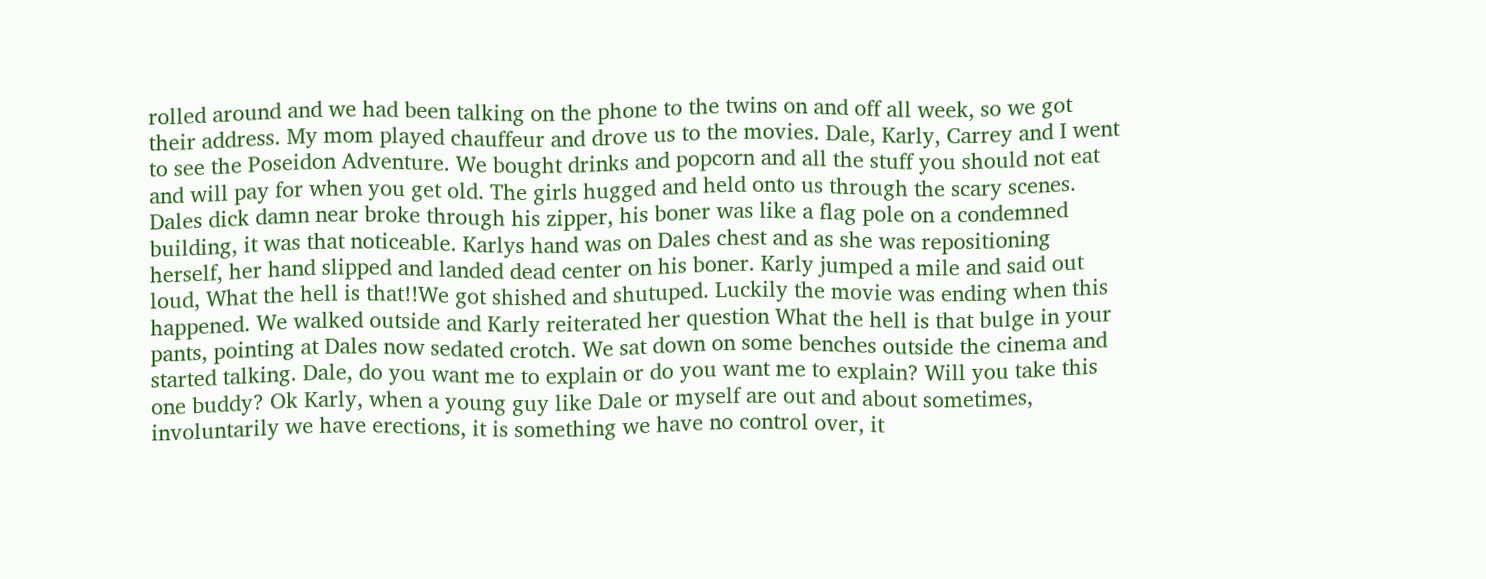rolled around and we had been talking on the phone to the twins on and off all week, so we got their address. My mom played chauffeur and drove us to the movies. Dale, Karly, Carrey and I went to see the Poseidon Adventure. We bought drinks and popcorn and all the stuff you should not eat and will pay for when you get old. The girls hugged and held onto us through the scary scenes. Dales dick damn near broke through his zipper, his boner was like a flag pole on a condemned building, it was that noticeable. Karlys hand was on Dales chest and as she was repositioning herself, her hand slipped and landed dead center on his boner. Karly jumped a mile and said out loud, What the hell is that!!We got shished and shutuped. Luckily the movie was ending when this happened. We walked outside and Karly reiterated her question What the hell is that bulge in your pants, pointing at Dales now sedated crotch. We sat down on some benches outside the cinema and started talking. Dale, do you want me to explain or do you want me to explain? Will you take this one buddy? Ok Karly, when a young guy like Dale or myself are out and about sometimes, involuntarily we have erections, it is something we have no control over, it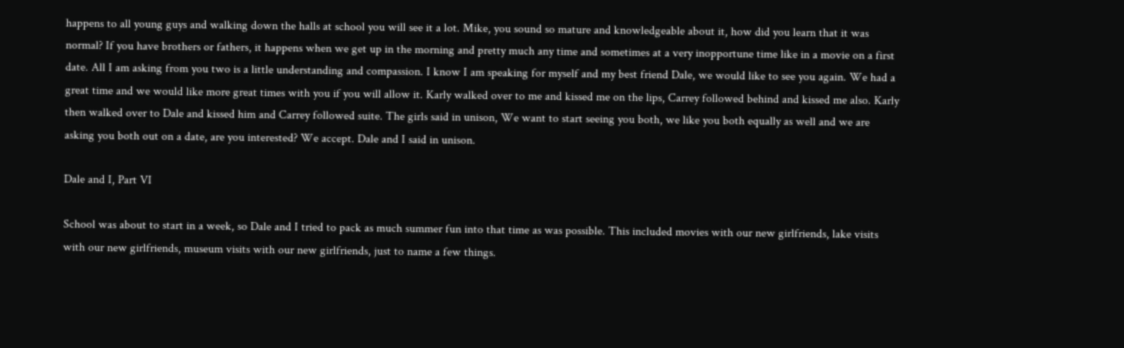happens to all young guys and walking down the halls at school you will see it a lot. Mike, you sound so mature and knowledgeable about it, how did you learn that it was normal? If you have brothers or fathers, it happens when we get up in the morning and pretty much any time and sometimes at a very inopportune time like in a movie on a first date. All I am asking from you two is a little understanding and compassion. I know I am speaking for myself and my best friend Dale, we would like to see you again. We had a great time and we would like more great times with you if you will allow it. Karly walked over to me and kissed me on the lips, Carrey followed behind and kissed me also. Karly then walked over to Dale and kissed him and Carrey followed suite. The girls said in unison, We want to start seeing you both, we like you both equally as well and we are asking you both out on a date, are you interested? We accept. Dale and I said in unison.

Dale and I, Part VI

School was about to start in a week, so Dale and I tried to pack as much summer fun into that time as was possible. This included movies with our new girlfriends, lake visits with our new girlfriends, museum visits with our new girlfriends, just to name a few things.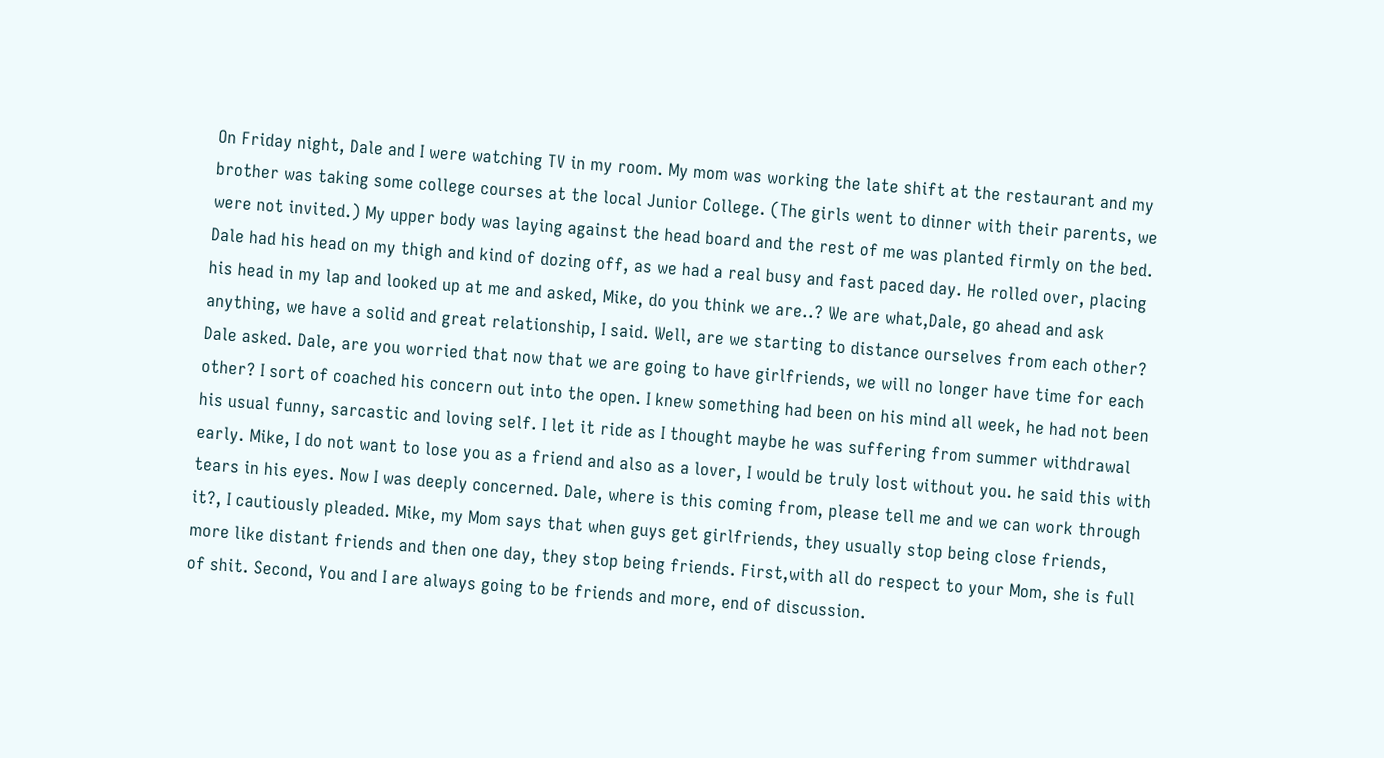On Friday night, Dale and I were watching TV in my room. My mom was working the late shift at the restaurant and my brother was taking some college courses at the local Junior College. (The girls went to dinner with their parents, we were not invited.) My upper body was laying against the head board and the rest of me was planted firmly on the bed. Dale had his head on my thigh and kind of dozing off, as we had a real busy and fast paced day. He rolled over, placing his head in my lap and looked up at me and asked, Mike, do you think we are..? We are what,Dale, go ahead and ask anything, we have a solid and great relationship, I said. Well, are we starting to distance ourselves from each other? Dale asked. Dale, are you worried that now that we are going to have girlfriends, we will no longer have time for each other? I sort of coached his concern out into the open. I knew something had been on his mind all week, he had not been his usual funny, sarcastic and loving self. I let it ride as I thought maybe he was suffering from summer withdrawal early. Mike, I do not want to lose you as a friend and also as a lover, I would be truly lost without you. he said this with tears in his eyes. Now I was deeply concerned. Dale, where is this coming from, please tell me and we can work through it?, I cautiously pleaded. Mike, my Mom says that when guys get girlfriends, they usually stop being close friends, more like distant friends and then one day, they stop being friends. First,with all do respect to your Mom, she is full of shit. Second, You and I are always going to be friends and more, end of discussion.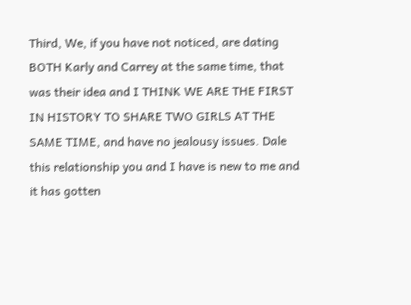Third, We, if you have not noticed, are dating BOTH Karly and Carrey at the same time, that was their idea and I THINK WE ARE THE FIRST IN HISTORY TO SHARE TWO GIRLS AT THE SAME TIME, and have no jealousy issues. Dale this relationship you and I have is new to me and it has gotten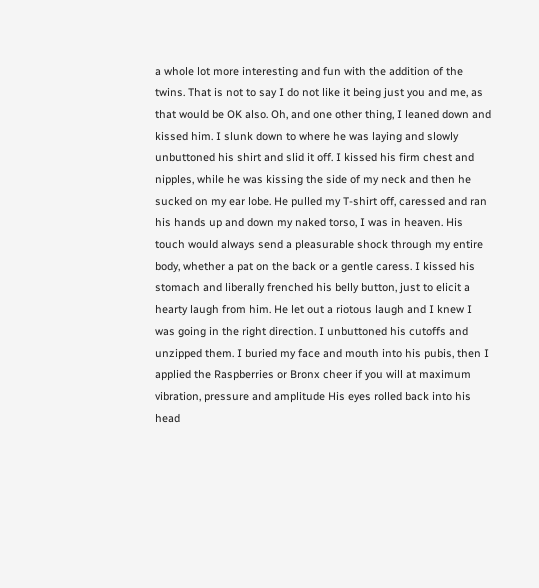a whole lot more interesting and fun with the addition of the twins. That is not to say I do not like it being just you and me, as that would be OK also. Oh, and one other thing, I leaned down and kissed him. I slunk down to where he was laying and slowly unbuttoned his shirt and slid it off. I kissed his firm chest and nipples, while he was kissing the side of my neck and then he sucked on my ear lobe. He pulled my T-shirt off, caressed and ran his hands up and down my naked torso, I was in heaven. His touch would always send a pleasurable shock through my entire body, whether a pat on the back or a gentle caress. I kissed his stomach and liberally frenched his belly button, just to elicit a hearty laugh from him. He let out a riotous laugh and I knew I was going in the right direction. I unbuttoned his cutoffs and unzipped them. I buried my face and mouth into his pubis, then I applied the Raspberries or Bronx cheer if you will at maximum vibration, pressure and amplitude His eyes rolled back into his head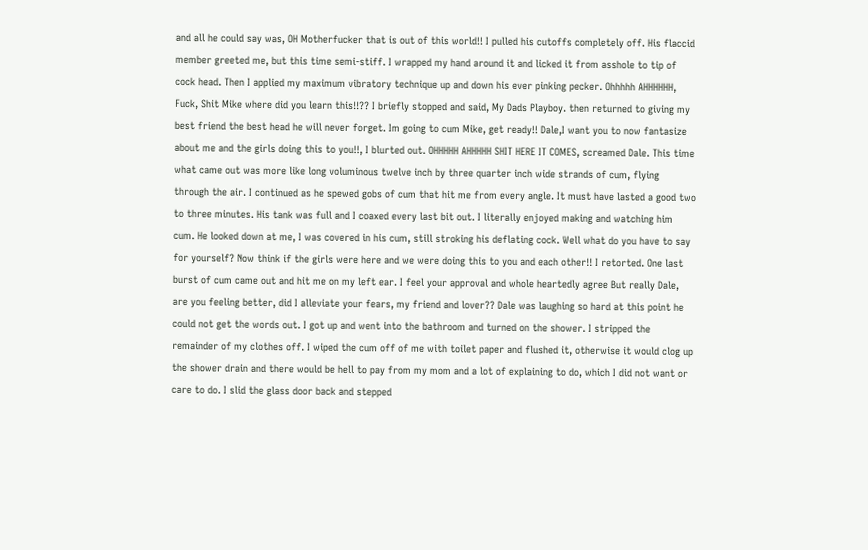and all he could say was, OH Motherfucker that is out of this world!! I pulled his cutoffs completely off. His flaccid member greeted me, but this time semi-stiff. I wrapped my hand around it and licked it from asshole to tip of cock head. Then I applied my maximum vibratory technique up and down his ever pinking pecker. Ohhhhh AHHHHHH, Fuck, Shit Mike where did you learn this!!?? I briefly stopped and said, My Dads Playboy. then returned to giving my best friend the best head he will never forget. Im going to cum Mike, get ready!! Dale,I want you to now fantasize about me and the girls doing this to you!!, I blurted out. OHHHHH AHHHHH SHIT HERE IT COMES, screamed Dale. This time what came out was more like long voluminous twelve inch by three quarter inch wide strands of cum, flying through the air. I continued as he spewed gobs of cum that hit me from every angle. It must have lasted a good two to three minutes. His tank was full and I coaxed every last bit out. I literally enjoyed making and watching him cum. He looked down at me, I was covered in his cum, still stroking his deflating cock. Well what do you have to say for yourself? Now think if the girls were here and we were doing this to you and each other!! I retorted. One last burst of cum came out and hit me on my left ear. I feel your approval and whole heartedly agree But really Dale, are you feeling better, did I alleviate your fears, my friend and lover?? Dale was laughing so hard at this point he could not get the words out. I got up and went into the bathroom and turned on the shower. I stripped the remainder of my clothes off. I wiped the cum off of me with toilet paper and flushed it, otherwise it would clog up the shower drain and there would be hell to pay from my mom and a lot of explaining to do, which I did not want or care to do. I slid the glass door back and stepped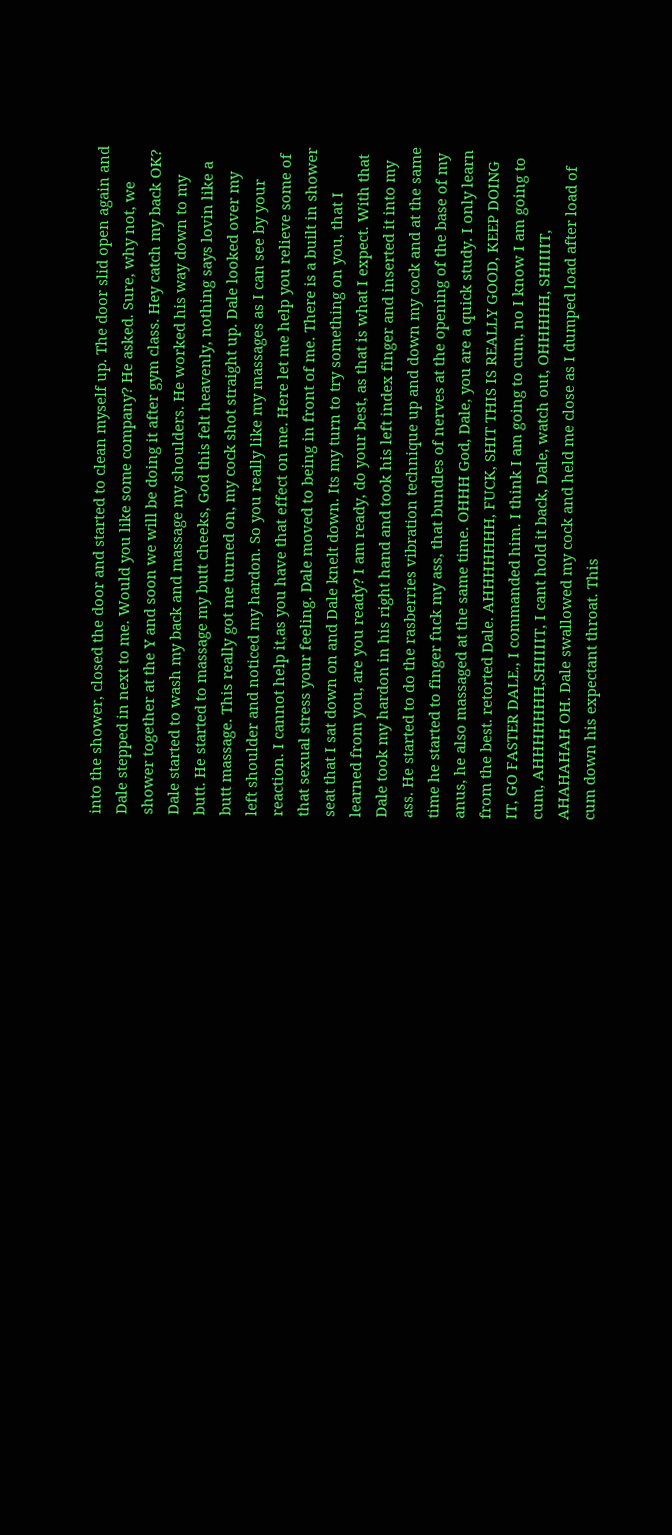into the shower, closed the door and started to clean myself up. The door slid open again and Dale stepped in next to me. Would you like some company? He asked. Sure, why not, we shower together at the Y and soon we will be doing it after gym class. Hey catch my back OK? Dale started to wash my back and massage my shoulders. He worked his way down to my butt. He started to massage my butt cheeks, God this felt heavenly, nothing says lovin like a butt massage. This really got me turned on, my cock shot straight up. Dale looked over my left shoulder and noticed my hardon. So you really like my massages as I can see by your reaction. I cannot help it,as you have that effect on me. Here let me help you relieve some of that sexual stress your feeling. Dale moved to being in front of me. There is a built in shower seat that I sat down on and Dale knelt down. Its my turn to try something on you, that I learned from you, are you ready? I am ready, do your best, as that is what I expect. With that Dale took my hardon in his right hand and took his left index finger and inserted it into my ass. He started to do the rasberries vibration technique up and down my cock and at the same time he started to finger fuck my ass, that bundles of nerves at the opening of the base of my anus, he also massaged at the same time. OHHH God, Dale, you are a quick study. I only learn from the best. retorted Dale. AHHHHHHH, FUCK, SHIT THIS IS REALLY GOOD, KEEP DOING IT, GO FASTER DALE., I commanded him. I think I am going to cum, no I know I am going to cum, AHHHHHHH,SHIIIIT, I cant hold it back, Dale, watch out, OHHHHH, SHIIIIT, AHAHAHAH OH. Dale swallowed my cock and held me close as I dumped load after load of cum down his expectant throat. This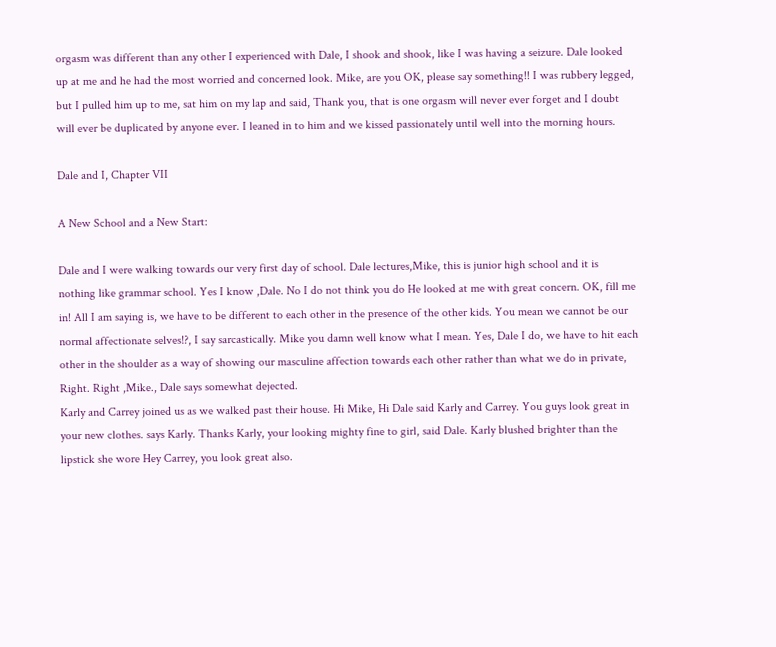orgasm was different than any other I experienced with Dale, I shook and shook, like I was having a seizure. Dale looked up at me and he had the most worried and concerned look. Mike, are you OK, please say something!! I was rubbery legged, but I pulled him up to me, sat him on my lap and said, Thank you, that is one orgasm will never ever forget and I doubt will ever be duplicated by anyone ever. I leaned in to him and we kissed passionately until well into the morning hours.

Dale and I, Chapter VII

A New School and a New Start:

Dale and I were walking towards our very first day of school. Dale lectures,Mike, this is junior high school and it is nothing like grammar school. Yes I know ,Dale. No I do not think you do He looked at me with great concern. OK, fill me in! All I am saying is, we have to be different to each other in the presence of the other kids. You mean we cannot be our normal affectionate selves!?, I say sarcastically. Mike you damn well know what I mean. Yes, Dale I do, we have to hit each other in the shoulder as a way of showing our masculine affection towards each other rather than what we do in private, Right. Right ,Mike., Dale says somewhat dejected.
Karly and Carrey joined us as we walked past their house. Hi Mike, Hi Dale said Karly and Carrey. You guys look great in your new clothes. says Karly. Thanks Karly, your looking mighty fine to girl, said Dale. Karly blushed brighter than the lipstick she wore Hey Carrey, you look great also.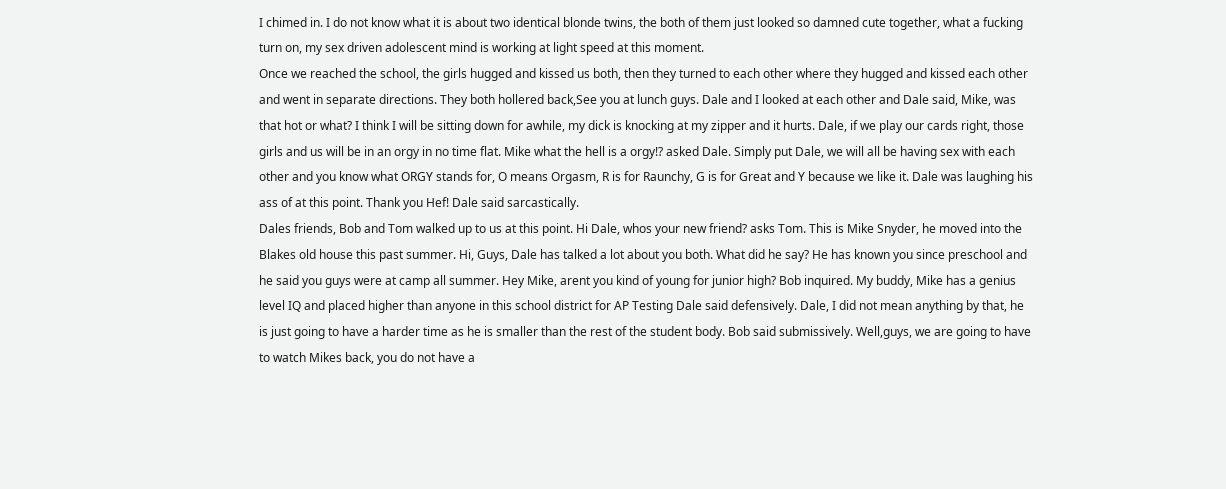I chimed in. I do not know what it is about two identical blonde twins, the both of them just looked so damned cute together, what a fucking turn on, my sex driven adolescent mind is working at light speed at this moment.
Once we reached the school, the girls hugged and kissed us both, then they turned to each other where they hugged and kissed each other and went in separate directions. They both hollered back,See you at lunch guys. Dale and I looked at each other and Dale said, Mike, was that hot or what? I think I will be sitting down for awhile, my dick is knocking at my zipper and it hurts. Dale, if we play our cards right, those girls and us will be in an orgy in no time flat. Mike what the hell is a orgy!? asked Dale. Simply put Dale, we will all be having sex with each other and you know what ORGY stands for, O means Orgasm, R is for Raunchy, G is for Great and Y because we like it. Dale was laughing his ass of at this point. Thank you Hef! Dale said sarcastically.
Dales friends, Bob and Tom walked up to us at this point. Hi Dale, whos your new friend? asks Tom. This is Mike Snyder, he moved into the Blakes old house this past summer. Hi, Guys, Dale has talked a lot about you both. What did he say? He has known you since preschool and he said you guys were at camp all summer. Hey Mike, arent you kind of young for junior high? Bob inquired. My buddy, Mike has a genius level IQ and placed higher than anyone in this school district for AP Testing Dale said defensively. Dale, I did not mean anything by that, he is just going to have a harder time as he is smaller than the rest of the student body. Bob said submissively. Well,guys, we are going to have to watch Mikes back, you do not have a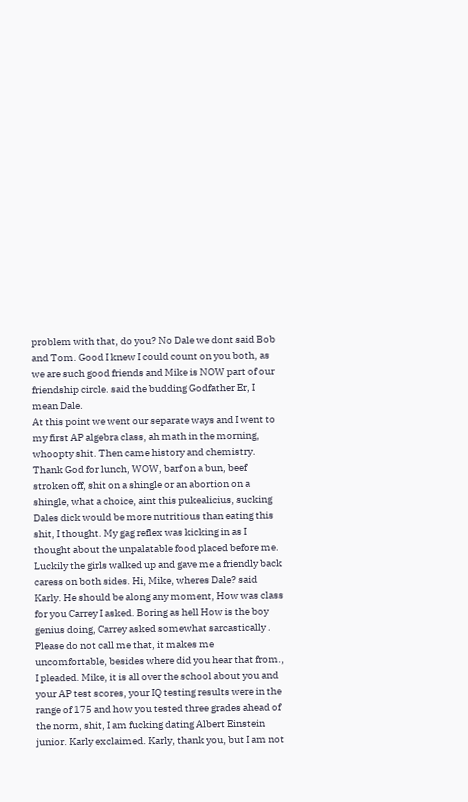problem with that, do you? No Dale we dont said Bob and Tom. Good I knew I could count on you both, as we are such good friends and Mike is NOW part of our friendship circle. said the budding Godfather Er, I mean Dale.
At this point we went our separate ways and I went to my first AP algebra class, ah math in the morning, whoopty shit. Then came history and chemistry.
Thank God for lunch, WOW, barf on a bun, beef stroken off, shit on a shingle or an abortion on a shingle, what a choice, aint this pukealicius, sucking Dales dick would be more nutritious than eating this shit, I thought. My gag reflex was kicking in as I thought about the unpalatable food placed before me. Luckily the girls walked up and gave me a friendly back caress on both sides. Hi, Mike, wheres Dale? said Karly. He should be along any moment, How was class for you Carrey I asked. Boring as hell How is the boy genius doing, Carrey asked somewhat sarcastically . Please do not call me that, it makes me uncomfortable, besides where did you hear that from., I pleaded. Mike, it is all over the school about you and your AP test scores, your IQ testing results were in the range of 175 and how you tested three grades ahead of the norm, shit, I am fucking dating Albert Einstein junior. Karly exclaimed. Karly, thank you, but I am not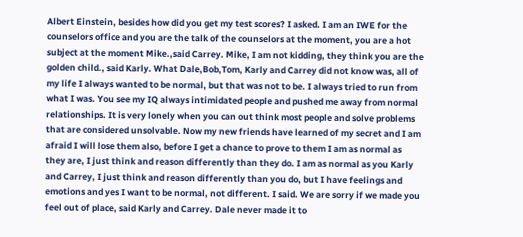Albert Einstein, besides how did you get my test scores? I asked. I am an IWE for the counselors office and you are the talk of the counselors at the moment, you are a hot subject at the moment Mike.,said Carrey. Mike, I am not kidding, they think you are the golden child., said Karly. What Dale,Bob,Tom, Karly and Carrey did not know was, all of my life I always wanted to be normal, but that was not to be. I always tried to run from what I was. You see my IQ always intimidated people and pushed me away from normal relationships. It is very lonely when you can out think most people and solve problems that are considered unsolvable. Now my new friends have learned of my secret and I am afraid I will lose them also, before I get a chance to prove to them I am as normal as they are, I just think and reason differently than they do. I am as normal as you Karly and Carrey, I just think and reason differently than you do, but I have feelings and emotions and yes I want to be normal, not different. I said. We are sorry if we made you feel out of place, said Karly and Carrey. Dale never made it to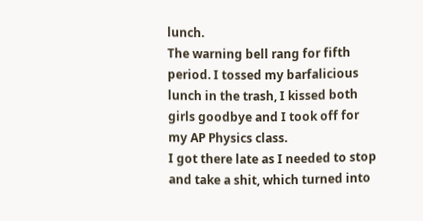lunch.
The warning bell rang for fifth period. I tossed my barfalicious lunch in the trash, I kissed both girls goodbye and I took off for my AP Physics class.
I got there late as I needed to stop and take a shit, which turned into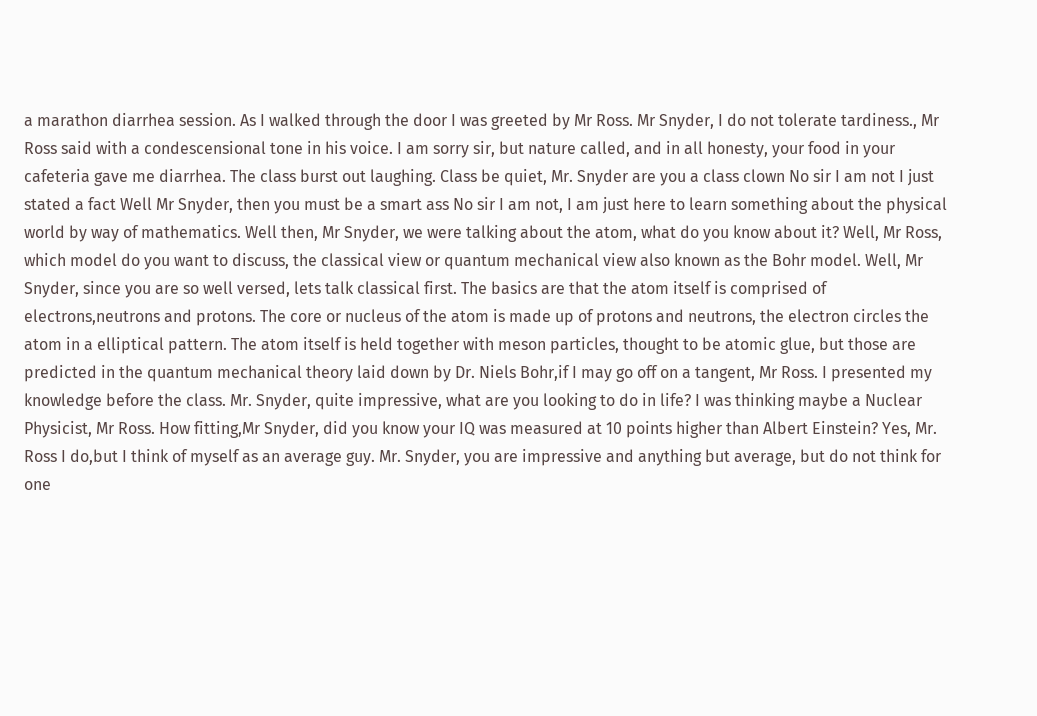a marathon diarrhea session. As I walked through the door I was greeted by Mr Ross. Mr Snyder, I do not tolerate tardiness., Mr Ross said with a condescensional tone in his voice. I am sorry sir, but nature called, and in all honesty, your food in your cafeteria gave me diarrhea. The class burst out laughing. Class be quiet, Mr. Snyder are you a class clown No sir I am not I just stated a fact Well Mr Snyder, then you must be a smart ass No sir I am not, I am just here to learn something about the physical world by way of mathematics. Well then, Mr Snyder, we were talking about the atom, what do you know about it? Well, Mr Ross, which model do you want to discuss, the classical view or quantum mechanical view also known as the Bohr model. Well, Mr Snyder, since you are so well versed, lets talk classical first. The basics are that the atom itself is comprised of electrons,neutrons and protons. The core or nucleus of the atom is made up of protons and neutrons, the electron circles the atom in a elliptical pattern. The atom itself is held together with meson particles, thought to be atomic glue, but those are predicted in the quantum mechanical theory laid down by Dr. Niels Bohr,if I may go off on a tangent, Mr Ross. I presented my knowledge before the class. Mr. Snyder, quite impressive, what are you looking to do in life? I was thinking maybe a Nuclear Physicist, Mr Ross. How fitting,Mr Snyder, did you know your IQ was measured at 10 points higher than Albert Einstein? Yes, Mr. Ross I do,but I think of myself as an average guy. Mr. Snyder, you are impressive and anything but average, but do not think for one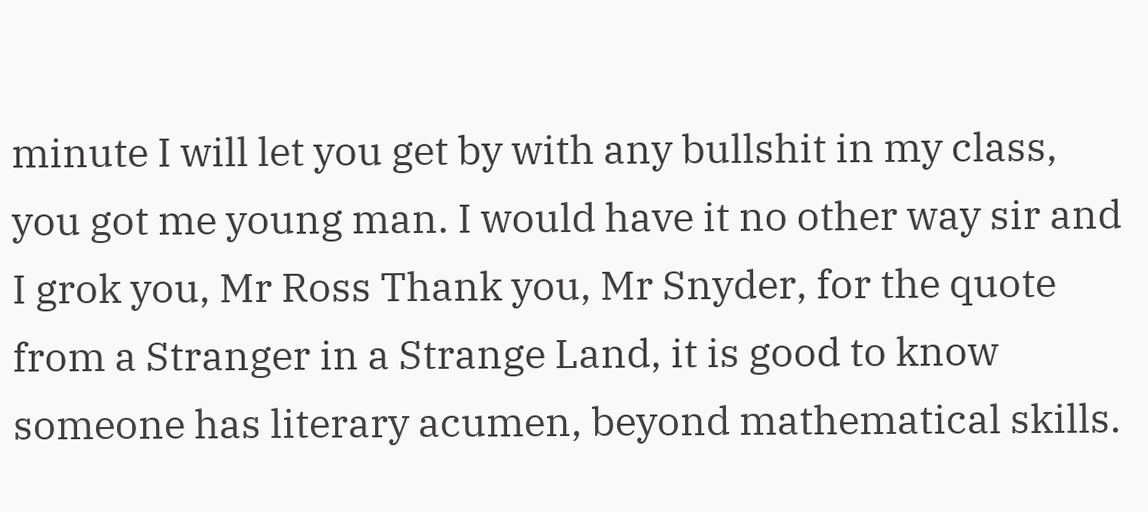minute I will let you get by with any bullshit in my class, you got me young man. I would have it no other way sir and I grok you, Mr Ross Thank you, Mr Snyder, for the quote from a Stranger in a Strange Land, it is good to know someone has literary acumen, beyond mathematical skills.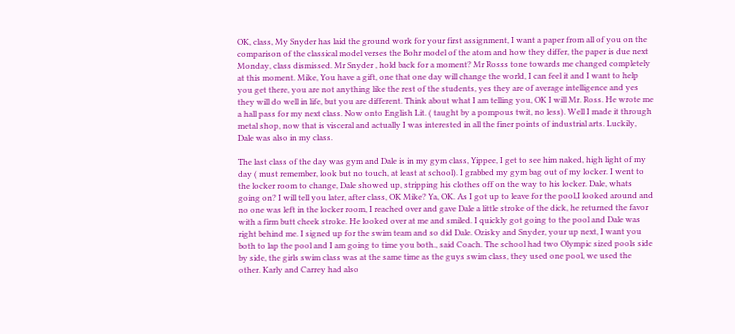OK, class, My Snyder has laid the ground work for your first assignment, I want a paper from all of you on the comparison of the classical model verses the Bohr model of the atom and how they differ, the paper is due next Monday, class dismissed. Mr Snyder , hold back for a moment? Mr Rosss tone towards me changed completely at this moment. Mike, You have a gift, one that one day will change the world, I can feel it and I want to help you get there, you are not anything like the rest of the students, yes they are of average intelligence and yes they will do well in life, but you are different. Think about what I am telling you, OK I will Mr. Ross. He wrote me a hall pass for my next class. Now onto English Lit. ( taught by a pompous twit, no less). Well I made it through metal shop, now that is visceral and actually I was interested in all the finer points of industrial arts. Luckily, Dale was also in my class.

The last class of the day was gym and Dale is in my gym class, Yippee, I get to see him naked, high light of my day ( must remember, look but no touch, at least at school). I grabbed my gym bag out of my locker. I went to the locker room to change, Dale showed up, stripping his clothes off on the way to his locker. Dale, whats going on? I will tell you later, after class, OK Mike? Ya, OK. As I got up to leave for the pool,I looked around and no one was left in the locker room, I reached over and gave Dale a little stroke of the dick, he returned the favor with a firm butt cheek stroke. He looked over at me and smiled. I quickly got going to the pool and Dale was right behind me. I signed up for the swim team and so did Dale. Ozisky and Snyder, your up next, I want you both to lap the pool and I am going to time you both., said Coach. The school had two Olympic sized pools side by side, the girls swim class was at the same time as the guys swim class, they used one pool, we used the other. Karly and Carrey had also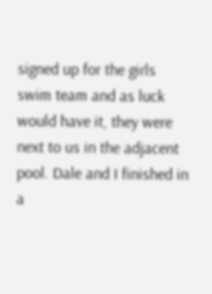signed up for the girls swim team and as luck would have it, they were next to us in the adjacent pool. Dale and I finished in a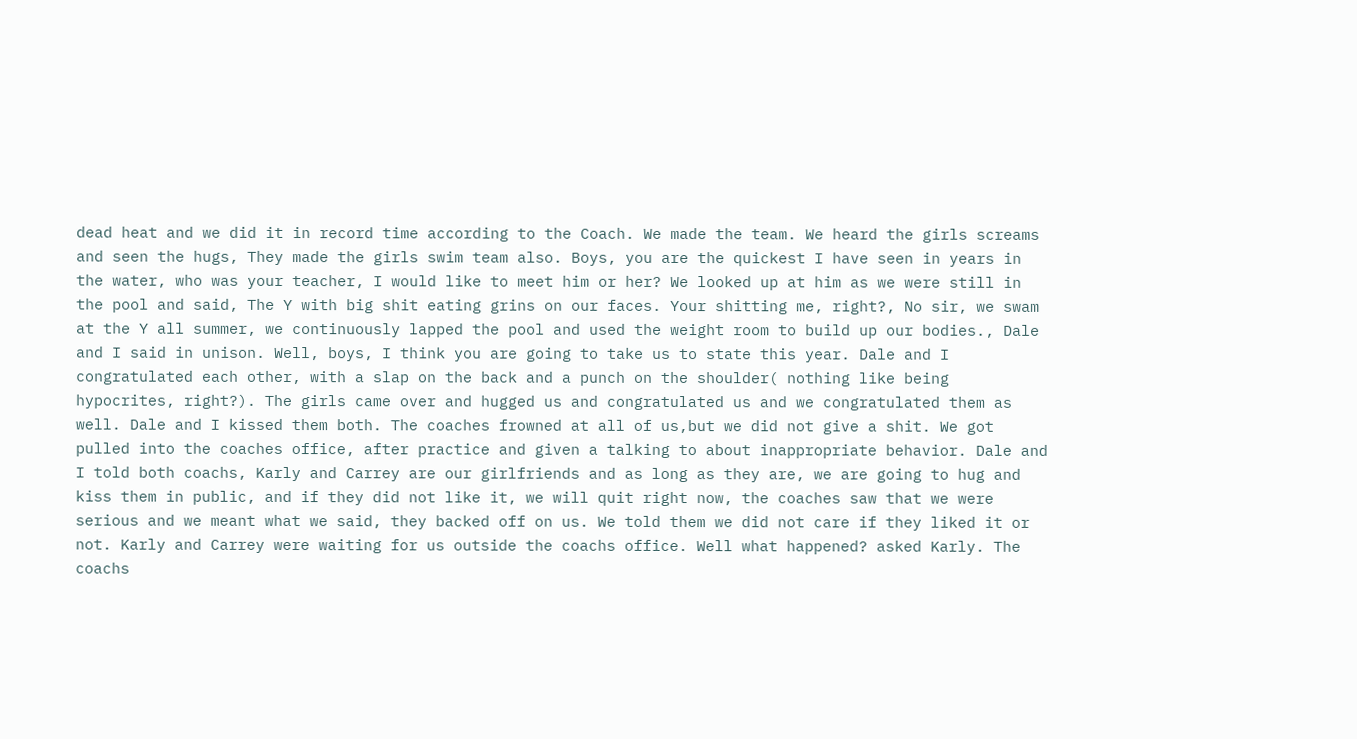dead heat and we did it in record time according to the Coach. We made the team. We heard the girls screams and seen the hugs, They made the girls swim team also. Boys, you are the quickest I have seen in years in the water, who was your teacher, I would like to meet him or her? We looked up at him as we were still in the pool and said, The Y with big shit eating grins on our faces. Your shitting me, right?, No sir, we swam at the Y all summer, we continuously lapped the pool and used the weight room to build up our bodies., Dale and I said in unison. Well, boys, I think you are going to take us to state this year. Dale and I congratulated each other, with a slap on the back and a punch on the shoulder( nothing like being hypocrites, right?). The girls came over and hugged us and congratulated us and we congratulated them as well. Dale and I kissed them both. The coaches frowned at all of us,but we did not give a shit. We got pulled into the coaches office, after practice and given a talking to about inappropriate behavior. Dale and I told both coachs, Karly and Carrey are our girlfriends and as long as they are, we are going to hug and kiss them in public, and if they did not like it, we will quit right now, the coaches saw that we were serious and we meant what we said, they backed off on us. We told them we did not care if they liked it or not. Karly and Carrey were waiting for us outside the coachs office. Well what happened? asked Karly. The coachs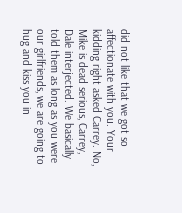did not like that we got so affectionate with you. Your kidding right asked Carrey. No, Mike is dead serious, Carrey, Dale interjected. We basically told them as long as you were our girlfriends, we are going to hug and kiss you in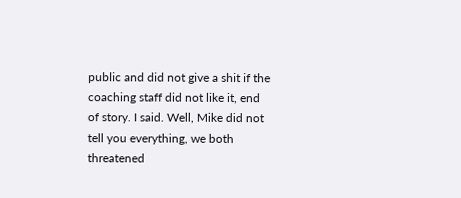public and did not give a shit if the coaching staff did not like it, end of story. I said. Well, Mike did not tell you everything, we both threatened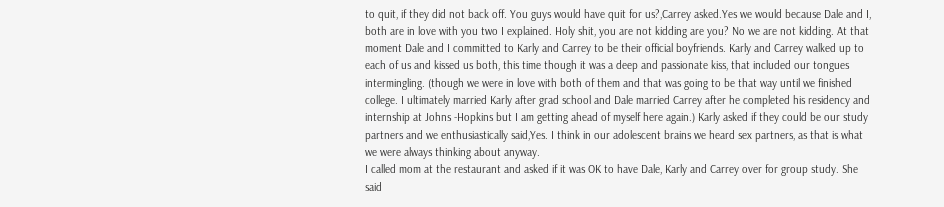to quit, if they did not back off. You guys would have quit for us?,Carrey asked.Yes we would because Dale and I, both are in love with you two I explained. Holy shit, you are not kidding are you? No we are not kidding. At that moment Dale and I committed to Karly and Carrey to be their official boyfriends. Karly and Carrey walked up to each of us and kissed us both, this time though it was a deep and passionate kiss, that included our tongues intermingling. (though we were in love with both of them and that was going to be that way until we finished college. I ultimately married Karly after grad school and Dale married Carrey after he completed his residency and internship at Johns -Hopkins but I am getting ahead of myself here again.) Karly asked if they could be our study partners and we enthusiastically said,Yes. I think in our adolescent brains we heard sex partners, as that is what we were always thinking about anyway.
I called mom at the restaurant and asked if it was OK to have Dale, Karly and Carrey over for group study. She said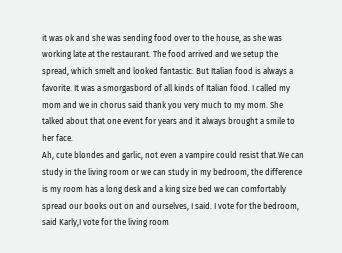it was ok and she was sending food over to the house, as she was working late at the restaurant. The food arrived and we setup the spread, which smelt and looked fantastic. But Italian food is always a favorite. It was a smorgasbord of all kinds of Italian food. I called my mom and we in chorus said thank you very much to my mom. She talked about that one event for years and it always brought a smile to her face.
Ah, cute blondes and garlic, not even a vampire could resist that.We can study in the living room or we can study in my bedroom, the difference is my room has a long desk and a king size bed we can comfortably spread our books out on and ourselves, I said. I vote for the bedroom, said Karly,I vote for the living room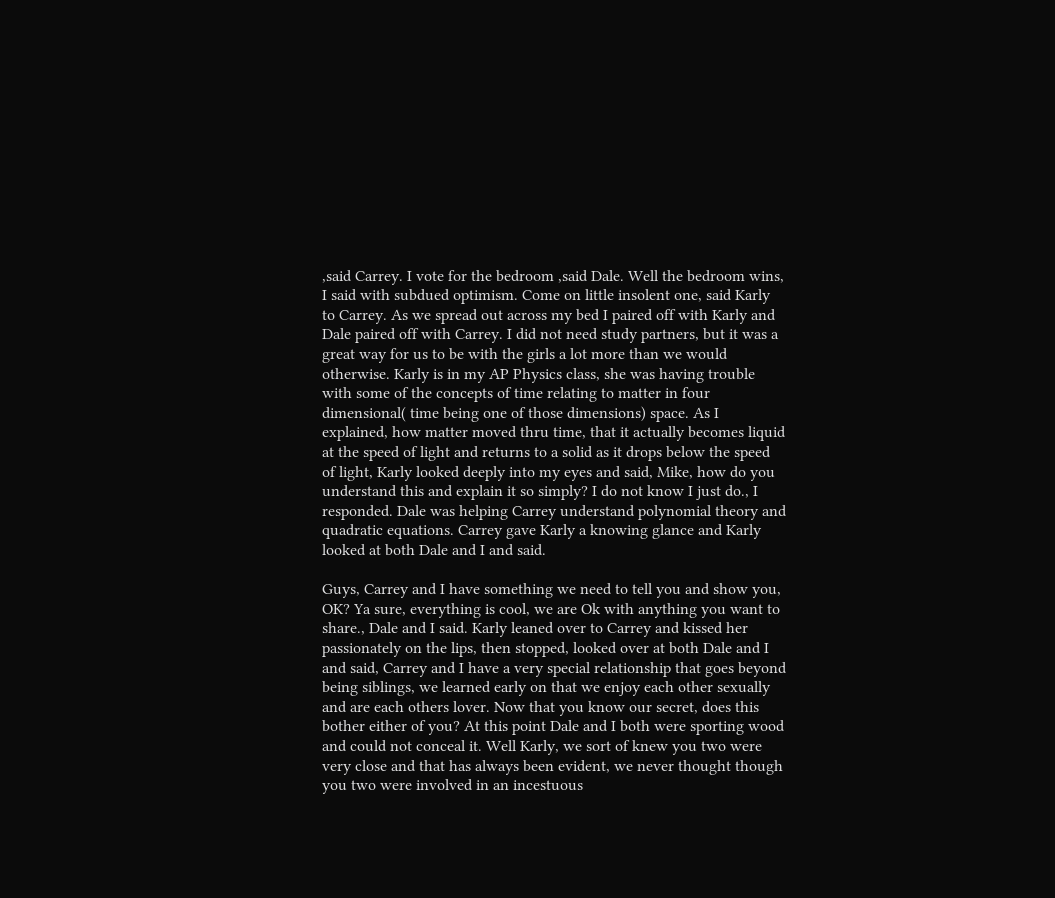,said Carrey. I vote for the bedroom ,said Dale. Well the bedroom wins, I said with subdued optimism. Come on little insolent one, said Karly to Carrey. As we spread out across my bed I paired off with Karly and Dale paired off with Carrey. I did not need study partners, but it was a great way for us to be with the girls a lot more than we would otherwise. Karly is in my AP Physics class, she was having trouble with some of the concepts of time relating to matter in four dimensional( time being one of those dimensions) space. As I explained, how matter moved thru time, that it actually becomes liquid at the speed of light and returns to a solid as it drops below the speed of light, Karly looked deeply into my eyes and said, Mike, how do you understand this and explain it so simply? I do not know I just do., I responded. Dale was helping Carrey understand polynomial theory and quadratic equations. Carrey gave Karly a knowing glance and Karly looked at both Dale and I and said.

Guys, Carrey and I have something we need to tell you and show you, OK? Ya sure, everything is cool, we are Ok with anything you want to share., Dale and I said. Karly leaned over to Carrey and kissed her passionately on the lips, then stopped, looked over at both Dale and I and said, Carrey and I have a very special relationship that goes beyond being siblings, we learned early on that we enjoy each other sexually and are each others lover. Now that you know our secret, does this bother either of you? At this point Dale and I both were sporting wood and could not conceal it. Well Karly, we sort of knew you two were very close and that has always been evident, we never thought though you two were involved in an incestuous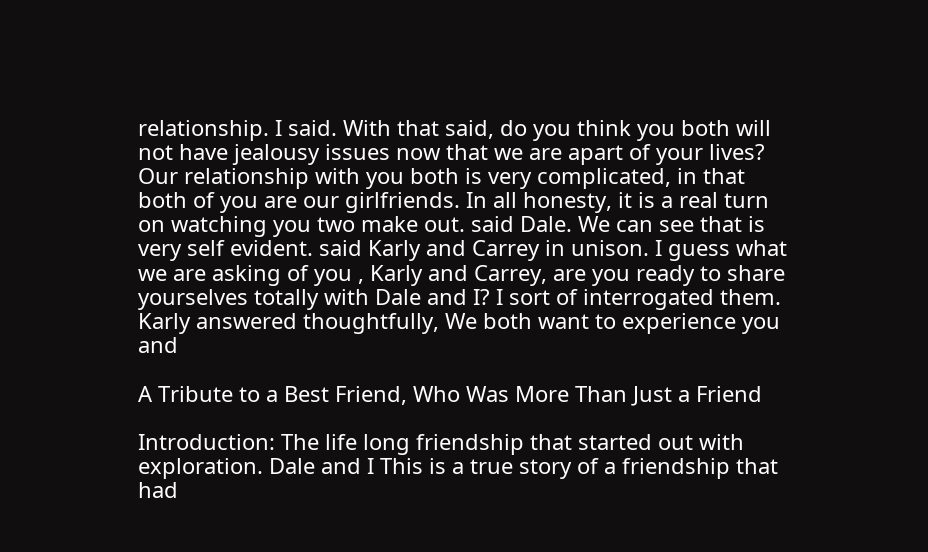relationship. I said. With that said, do you think you both will not have jealousy issues now that we are apart of your lives? Our relationship with you both is very complicated, in that both of you are our girlfriends. In all honesty, it is a real turn on watching you two make out. said Dale. We can see that is very self evident. said Karly and Carrey in unison. I guess what we are asking of you , Karly and Carrey, are you ready to share yourselves totally with Dale and I? I sort of interrogated them. Karly answered thoughtfully, We both want to experience you and

A Tribute to a Best Friend, Who Was More Than Just a Friend

Introduction: The life long friendship that started out with exploration. Dale and I This is a true story of a friendship that had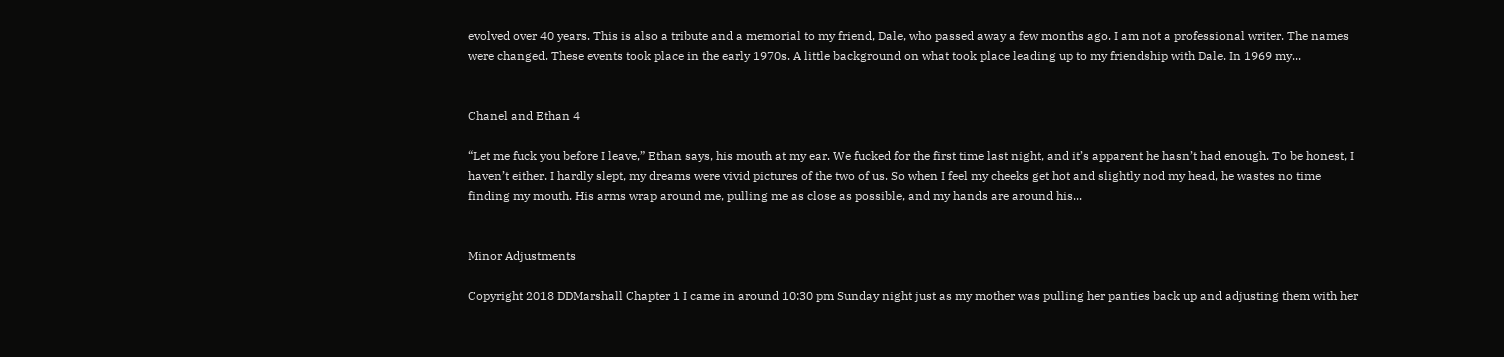evolved over 40 years. This is also a tribute and a memorial to my friend, Dale, who passed away a few months ago. I am not a professional writer. The names were changed. These events took place in the early 1970s. A little background on what took place leading up to my friendship with Dale. In 1969 my...


Chanel and Ethan 4

“Let me fuck you before I leave,” Ethan says, his mouth at my ear. We fucked for the first time last night, and it’s apparent he hasn’t had enough. To be honest, I haven’t either. I hardly slept, my dreams were vivid pictures of the two of us. So when I feel my cheeks get hot and slightly nod my head, he wastes no time finding my mouth. His arms wrap around me, pulling me as close as possible, and my hands are around his...


Minor Adjustments

Copyright 2018 DDMarshall Chapter 1 I came in around 10:30 pm Sunday night just as my mother was pulling her panties back up and adjusting them with her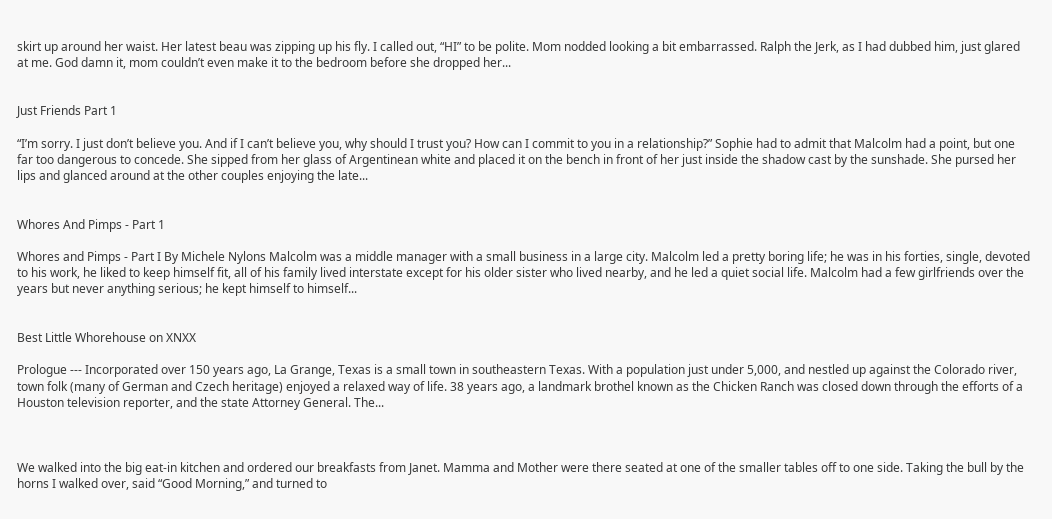skirt up around her waist. Her latest beau was zipping up his fly. I called out, “HI” to be polite. Mom nodded looking a bit embarrassed. Ralph the Jerk, as I had dubbed him, just glared at me. God damn it, mom couldn’t even make it to the bedroom before she dropped her...


Just Friends Part 1

“I’m sorry. I just don’t believe you. And if I can’t believe you, why should I trust you? How can I commit to you in a relationship?” Sophie had to admit that Malcolm had a point, but one far too dangerous to concede. She sipped from her glass of Argentinean white and placed it on the bench in front of her just inside the shadow cast by the sunshade. She pursed her lips and glanced around at the other couples enjoying the late...


Whores And Pimps - Part 1

Whores and Pimps - Part I By Michele Nylons Malcolm was a middle manager with a small business in a large city. Malcolm led a pretty boring life; he was in his forties, single, devoted to his work, he liked to keep himself fit, all of his family lived interstate except for his older sister who lived nearby, and he led a quiet social life. Malcolm had a few girlfriends over the years but never anything serious; he kept himself to himself...


Best Little Whorehouse on XNXX

Prologue --- Incorporated over 150 years ago, La Grange, Texas is a small town in southeastern Texas. With a population just under 5,000, and nestled up against the Colorado river, town folk (many of German and Czech heritage) enjoyed a relaxed way of life. 38 years ago, a landmark brothel known as the Chicken Ranch was closed down through the efforts of a Houston television reporter, and the state Attorney General. The...



We walked into the big eat-in kitchen and ordered our breakfasts from Janet. Mamma and Mother were there seated at one of the smaller tables off to one side. Taking the bull by the horns I walked over, said “Good Morning,” and turned to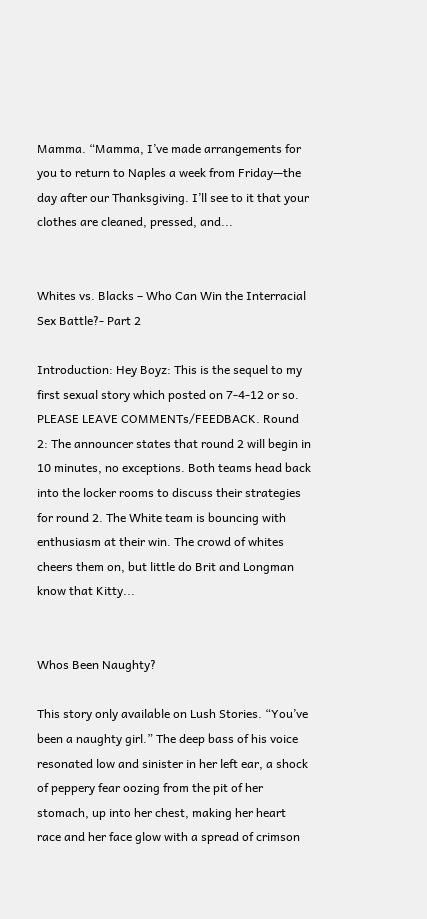Mamma. “Mamma, I’ve made arrangements for you to return to Naples a week from Friday—the day after our Thanksgiving. I’ll see to it that your clothes are cleaned, pressed, and...


Whites vs. Blacks – Who Can Win the Interracial Sex Battle?- Part 2

Introduction: Hey Boyz: This is the sequel to my first sexual story which posted on 7-4-12 or so. PLEASE LEAVE COMMENTs/FEEDBACK. Round 2: The announcer states that round 2 will begin in 10 minutes, no exceptions. Both teams head back into the locker rooms to discuss their strategies for round 2. The White team is bouncing with enthusiasm at their win. The crowd of whites cheers them on, but little do Brit and Longman know that Kitty...


Whos Been Naughty?

This story only available on Lush Stories. “You’ve been a naughty girl.” The deep bass of his voice resonated low and sinister in her left ear, a shock of peppery fear oozing from the pit of her stomach, up into her chest, making her heart race and her face glow with a spread of crimson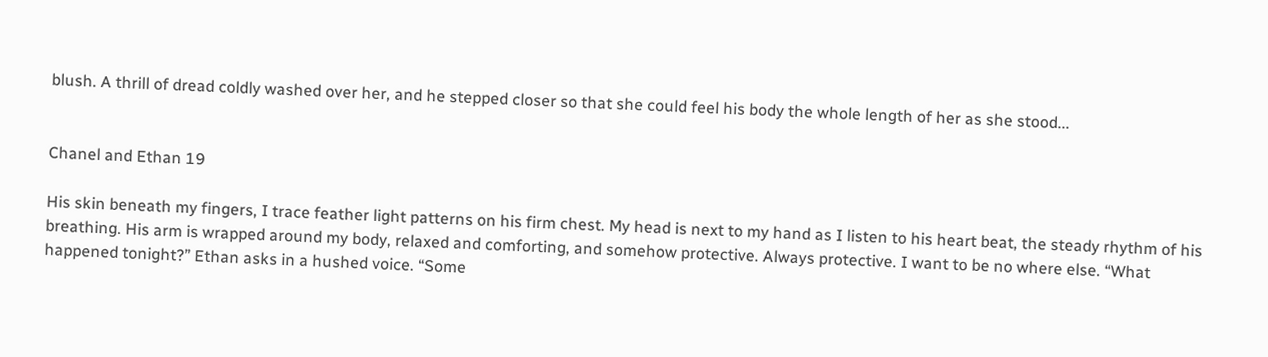blush. A thrill of dread coldly washed over her, and he stepped closer so that she could feel his body the whole length of her as she stood...


Chanel and Ethan 19

His skin beneath my fingers, I trace feather light patterns on his firm chest. My head is next to my hand as I listen to his heart beat, the steady rhythm of his breathing. His arm is wrapped around my body, relaxed and comforting, and somehow protective. Always protective. I want to be no where else. “What happened tonight?” Ethan asks in a hushed voice. “Some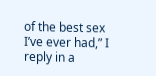of the best sex I’ve ever had,” I reply in a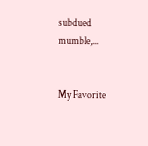subdued mumble,...


My Favorite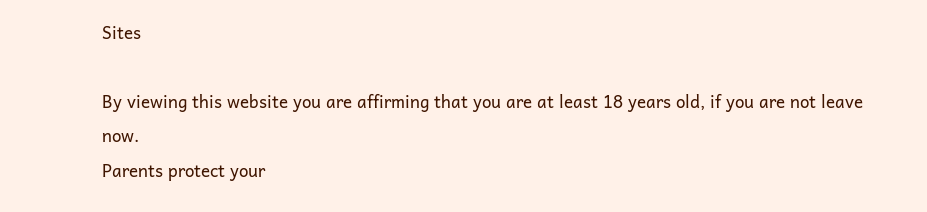Sites

By viewing this website you are affirming that you are at least 18 years old, if you are not leave now.
Parents protect your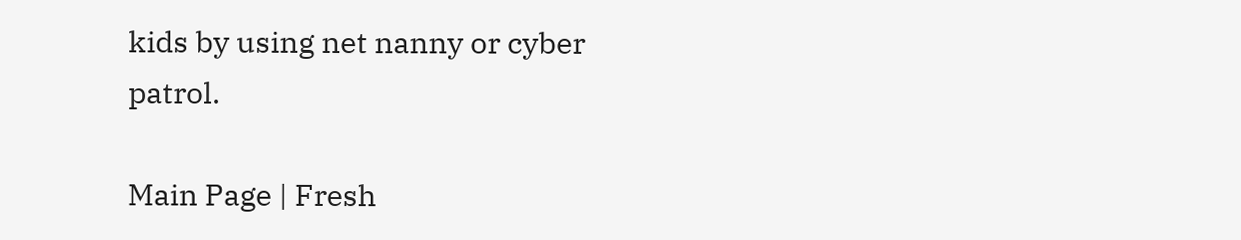kids by using net nanny or cyber patrol.

Main Page | Fresh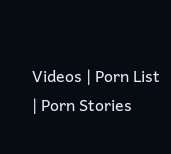Videos | Porn List | Porn Stories